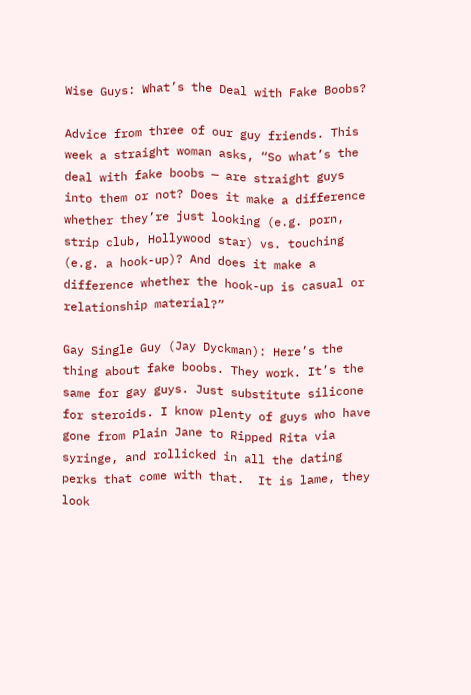Wise Guys: What’s the Deal with Fake Boobs?

Advice from three of our guy friends. This week a straight woman asks, “So what’s the deal with fake boobs — are straight guys into them or not? Does it make a difference whether they’re just looking (e.g. porn, strip club, Hollywood star) vs. touching (e.g. a hook-up)? And does it make a difference whether the hook-up is casual or relationship material?”

Gay Single Guy (Jay Dyckman): Here’s the thing about fake boobs. They work. It’s the same for gay guys. Just substitute silicone for steroids. I know plenty of guys who have gone from Plain Jane to Ripped Rita via syringe, and rollicked in all the dating perks that come with that.  It is lame, they look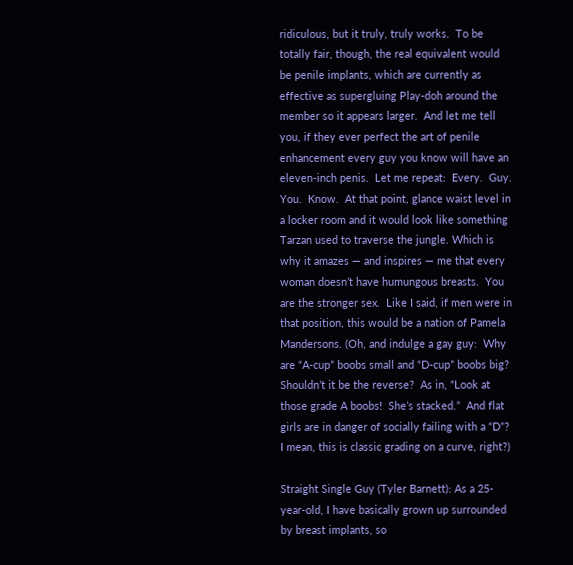ridiculous, but it truly, truly works.  To be totally fair, though, the real equivalent would be penile implants, which are currently as effective as supergluing Play-doh around the member so it appears larger.  And let me tell you, if they ever perfect the art of penile enhancement every guy you know will have an eleven-inch penis.  Let me repeat:  Every.  Guy.  You.  Know.  At that point, glance waist level in a locker room and it would look like something Tarzan used to traverse the jungle. Which is why it amazes — and inspires — me that every woman doesn’t have humungous breasts.  You are the stronger sex.  Like I said, if men were in that position, this would be a nation of Pamela Mandersons. (Oh, and indulge a gay guy:  Why are “A-cup” boobs small and “D-cup” boobs big?  Shouldn’t it be the reverse?  As in, “Look at those grade A boobs!  She’s stacked.”  And flat girls are in danger of socially failing with a “D”?  I mean, this is classic grading on a curve, right?)

Straight Single Guy (Tyler Barnett): As a 25-year-old, I have basically grown up surrounded by breast implants, so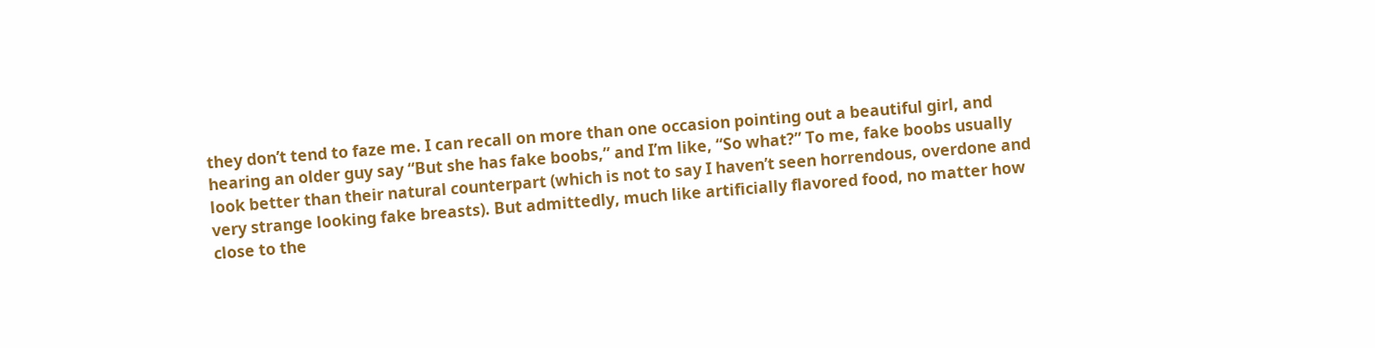they don’t tend to faze me. I can recall on more than one occasion pointing out a beautiful girl, and hearing an older guy say “But she has fake boobs,” and I’m like, “So what?” To me, fake boobs usually look better than their natural counterpart (which is not to say I haven’t seen horrendous, overdone and very strange looking fake breasts). But admittedly, much like artificially flavored food, no matter how close to the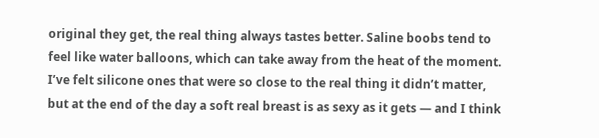original they get, the real thing always tastes better. Saline boobs tend to feel like water balloons, which can take away from the heat of the moment. I’ve felt silicone ones that were so close to the real thing it didn’t matter, but at the end of the day a soft real breast is as sexy as it gets — and I think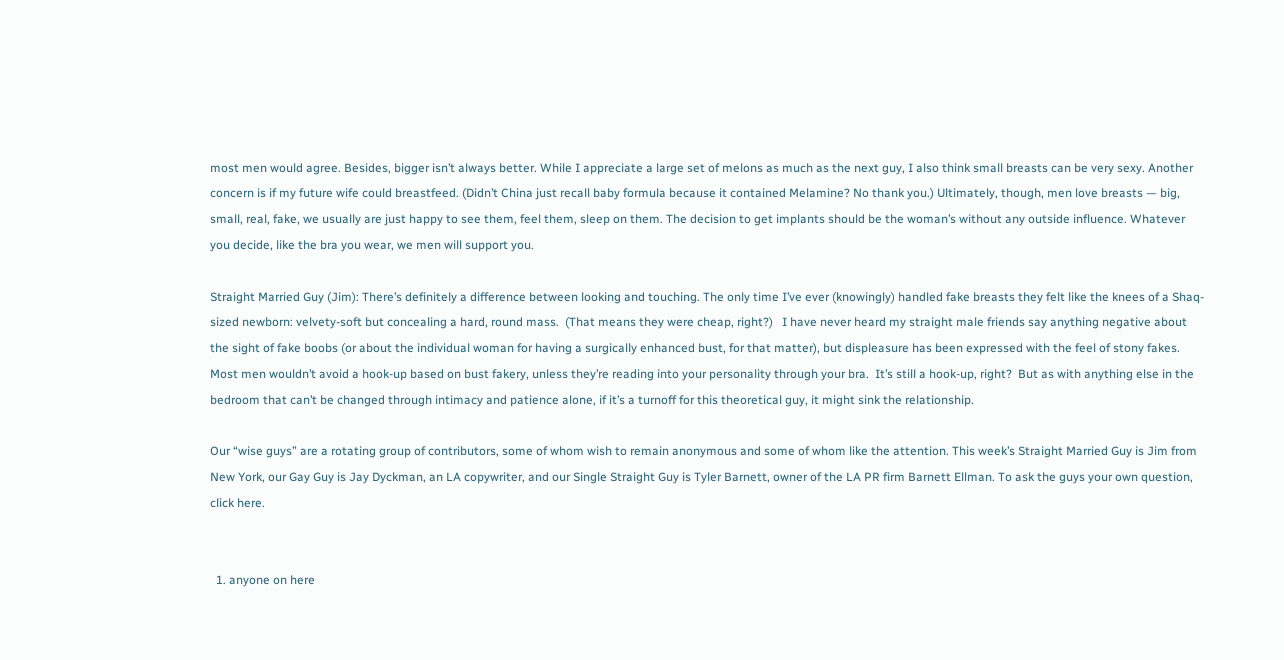most men would agree. Besides, bigger isn’t always better. While I appreciate a large set of melons as much as the next guy, I also think small breasts can be very sexy. Another concern is if my future wife could breastfeed. (Didn’t China just recall baby formula because it contained Melamine? No thank you.) Ultimately, though, men love breasts — big, small, real, fake, we usually are just happy to see them, feel them, sleep on them. The decision to get implants should be the woman’s without any outside influence. Whatever you decide, like the bra you wear, we men will support you.

Straight Married Guy (Jim): There’s definitely a difference between looking and touching. The only time I’ve ever (knowingly) handled fake breasts they felt like the knees of a Shaq-sized newborn: velvety-soft but concealing a hard, round mass.  (That means they were cheap, right?)   I have never heard my straight male friends say anything negative about the sight of fake boobs (or about the individual woman for having a surgically enhanced bust, for that matter), but displeasure has been expressed with the feel of stony fakes.  Most men wouldn’t avoid a hook-up based on bust fakery, unless they’re reading into your personality through your bra.  It’s still a hook-up, right?  But as with anything else in the bedroom that can’t be changed through intimacy and patience alone, if it’s a turnoff for this theoretical guy, it might sink the relationship.

Our “wise guys” are a rotating group of contributors, some of whom wish to remain anonymous and some of whom like the attention. This week’s Straight Married Guy is Jim from New York, our Gay Guy is Jay Dyckman, an LA copywriter, and our Single Straight Guy is Tyler Barnett, owner of the LA PR firm Barnett Ellman. To ask the guys your own question, click here.


  1. anyone on here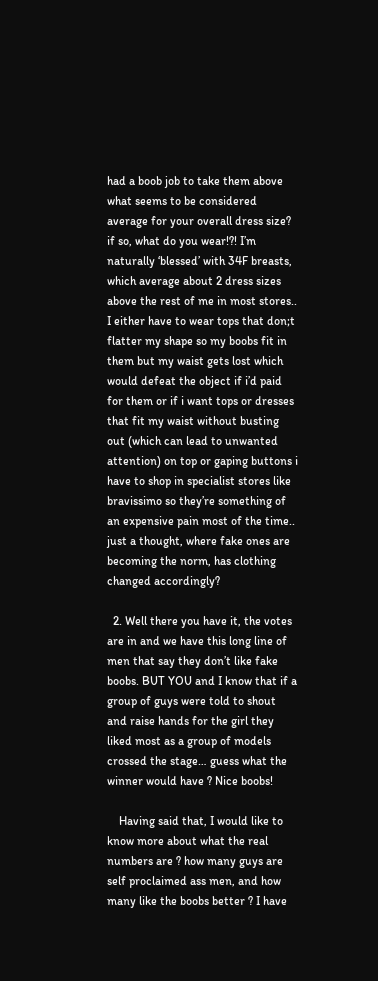had a boob job to take them above what seems to be considered average for your overall dress size? if so, what do you wear!?! I’m naturally ‘blessed’ with 34F breasts, which average about 2 dress sizes above the rest of me in most stores.. I either have to wear tops that don;t flatter my shape so my boobs fit in them but my waist gets lost which would defeat the object if i’d paid for them or if i want tops or dresses that fit my waist without busting out (which can lead to unwanted attention) on top or gaping buttons i have to shop in specialist stores like bravissimo so they’re something of an expensive pain most of the time.. just a thought, where fake ones are becoming the norm, has clothing changed accordingly?

  2. Well there you have it, the votes are in and we have this long line of men that say they don’t like fake boobs. BUT YOU and I know that if a group of guys were told to shout and raise hands for the girl they liked most as a group of models crossed the stage… guess what the winner would have ? Nice boobs!

    Having said that, I would like to know more about what the real numbers are ? how many guys are self proclaimed ass men, and how many like the boobs better ? I have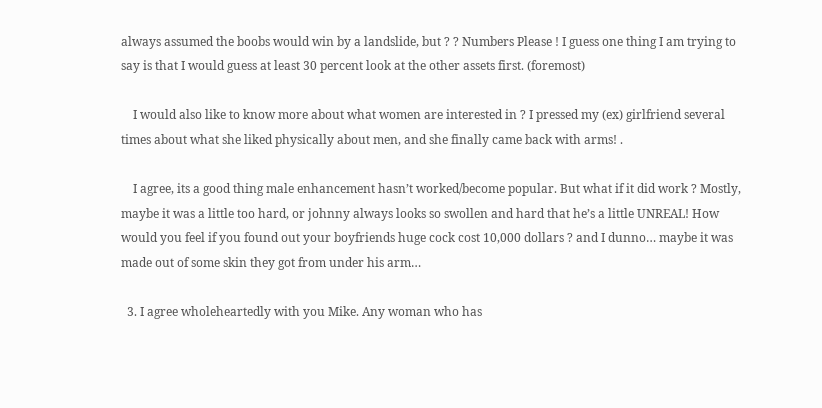always assumed the boobs would win by a landslide, but ? ? Numbers Please ! I guess one thing I am trying to say is that I would guess at least 30 percent look at the other assets first. (foremost)

    I would also like to know more about what women are interested in ? I pressed my (ex) girlfriend several times about what she liked physically about men, and she finally came back with arms! .

    I agree, its a good thing male enhancement hasn’t worked/become popular. But what if it did work ? Mostly, maybe it was a little too hard, or johnny always looks so swollen and hard that he’s a little UNREAL! How would you feel if you found out your boyfriends huge cock cost 10,000 dollars ? and I dunno… maybe it was made out of some skin they got from under his arm…

  3. I agree wholeheartedly with you Mike. Any woman who has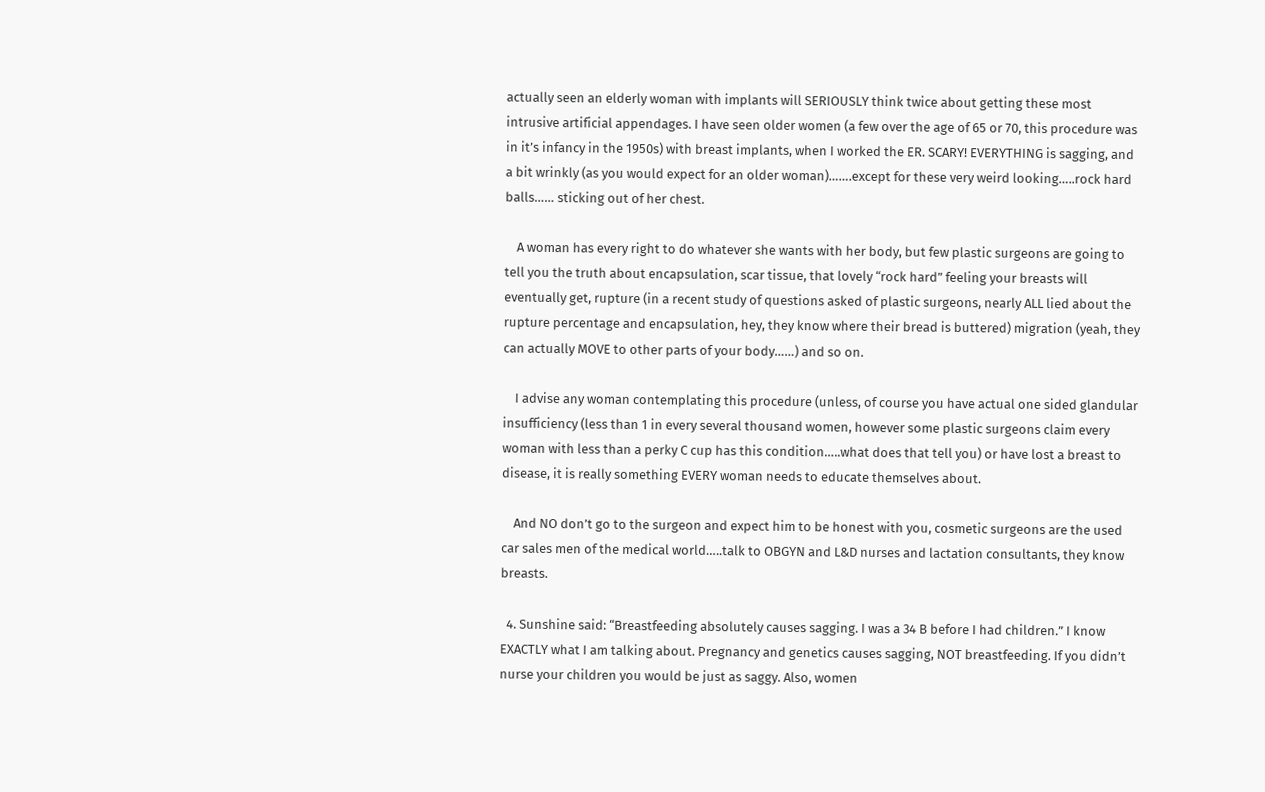actually seen an elderly woman with implants will SERIOUSLY think twice about getting these most intrusive artificial appendages. I have seen older women (a few over the age of 65 or 70, this procedure was in it’s infancy in the 1950s) with breast implants, when I worked the ER. SCARY! EVERYTHING is sagging, and a bit wrinkly (as you would expect for an older woman)…….except for these very weird looking…..rock hard balls…… sticking out of her chest.

    A woman has every right to do whatever she wants with her body, but few plastic surgeons are going to tell you the truth about encapsulation, scar tissue, that lovely “rock hard” feeling your breasts will eventually get, rupture (in a recent study of questions asked of plastic surgeons, nearly ALL lied about the rupture percentage and encapsulation, hey, they know where their bread is buttered) migration (yeah, they can actually MOVE to other parts of your body……) and so on.

    I advise any woman contemplating this procedure (unless, of course you have actual one sided glandular insufficiency (less than 1 in every several thousand women, however some plastic surgeons claim every woman with less than a perky C cup has this condition…..what does that tell you) or have lost a breast to disease, it is really something EVERY woman needs to educate themselves about.

    And NO don’t go to the surgeon and expect him to be honest with you, cosmetic surgeons are the used car sales men of the medical world…..talk to OBGYN and L&D nurses and lactation consultants, they know breasts.

  4. Sunshine said: “Breastfeeding absolutely causes sagging. I was a 34 B before I had children.” I know EXACTLY what I am talking about. Pregnancy and genetics causes sagging, NOT breastfeeding. If you didn’t nurse your children you would be just as saggy. Also, women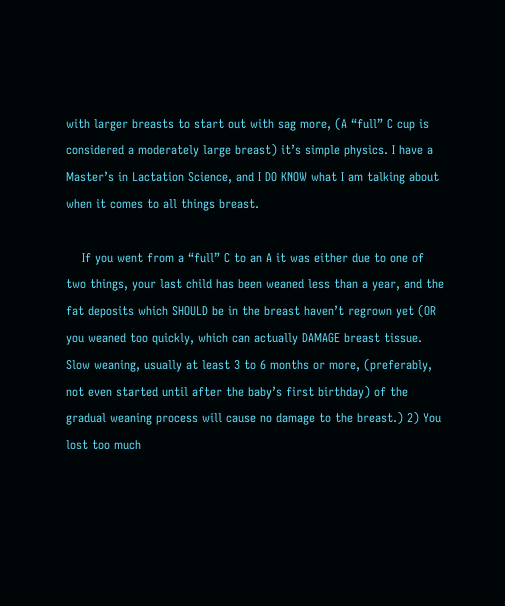with larger breasts to start out with sag more, (A “full” C cup is considered a moderately large breast) it’s simple physics. I have a Master’s in Lactation Science, and I DO KNOW what I am talking about when it comes to all things breast.

    If you went from a “full” C to an A it was either due to one of two things, your last child has been weaned less than a year, and the fat deposits which SHOULD be in the breast haven’t regrown yet (OR you weaned too quickly, which can actually DAMAGE breast tissue. Slow weaning, usually at least 3 to 6 months or more, (preferably, not even started until after the baby’s first birthday) of the gradual weaning process will cause no damage to the breast.) 2) You lost too much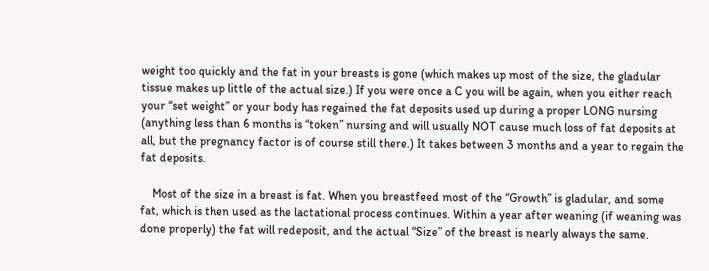weight too quickly and the fat in your breasts is gone (which makes up most of the size, the gladular tissue makes up little of the actual size.) If you were once a C you will be again, when you either reach your “set weight” or your body has regained the fat deposits used up during a proper LONG nursing (anything less than 6 months is “token” nursing and will usually NOT cause much loss of fat deposits at all, but the pregnancy factor is of course still there.) It takes between 3 months and a year to regain the fat deposits.

    Most of the size in a breast is fat. When you breastfeed most of the “Growth” is gladular, and some fat, which is then used as the lactational process continues. Within a year after weaning (if weaning was done properly) the fat will redeposit, and the actual “Size” of the breast is nearly always the same.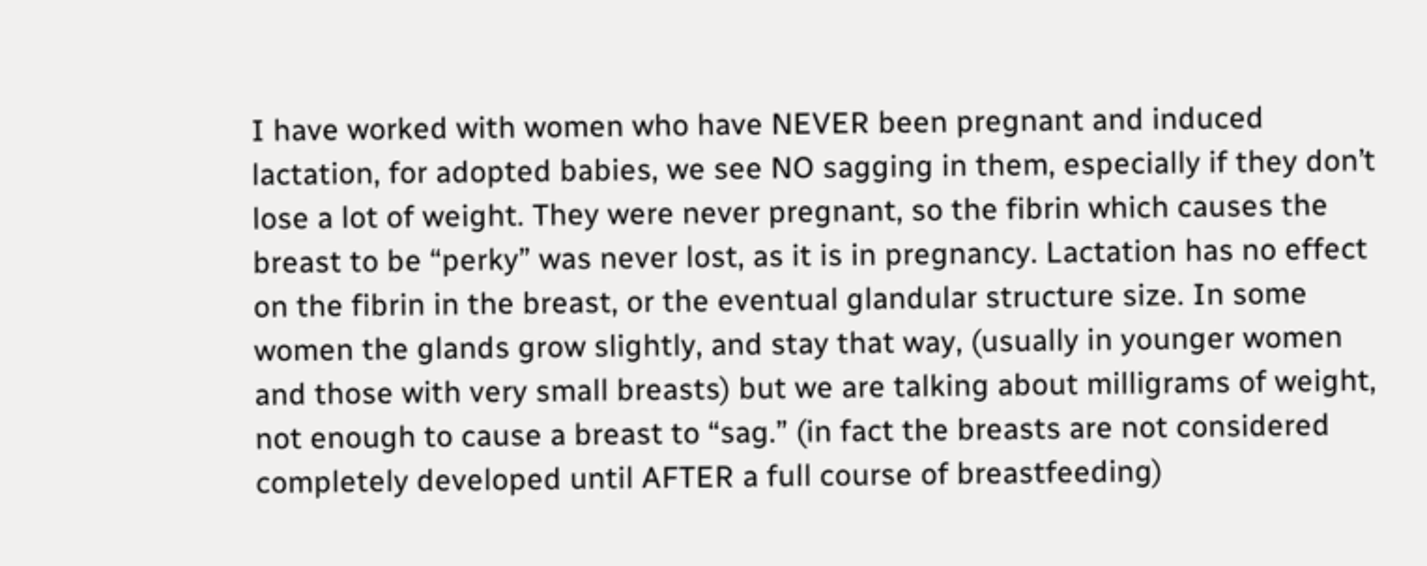I have worked with women who have NEVER been pregnant and induced lactation, for adopted babies, we see NO sagging in them, especially if they don’t lose a lot of weight. They were never pregnant, so the fibrin which causes the breast to be “perky” was never lost, as it is in pregnancy. Lactation has no effect on the fibrin in the breast, or the eventual glandular structure size. In some women the glands grow slightly, and stay that way, (usually in younger women and those with very small breasts) but we are talking about milligrams of weight, not enough to cause a breast to “sag.” (in fact the breasts are not considered completely developed until AFTER a full course of breastfeeding)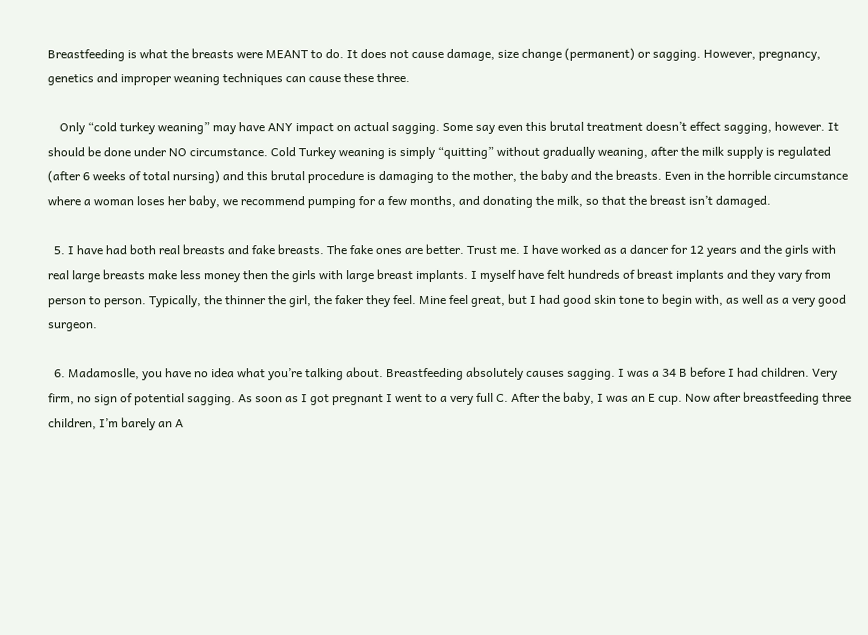Breastfeeding is what the breasts were MEANT to do. It does not cause damage, size change (permanent) or sagging. However, pregnancy, genetics and improper weaning techniques can cause these three.

    Only “cold turkey weaning” may have ANY impact on actual sagging. Some say even this brutal treatment doesn’t effect sagging, however. It should be done under NO circumstance. Cold Turkey weaning is simply “quitting” without gradually weaning, after the milk supply is regulated (after 6 weeks of total nursing) and this brutal procedure is damaging to the mother, the baby and the breasts. Even in the horrible circumstance where a woman loses her baby, we recommend pumping for a few months, and donating the milk, so that the breast isn’t damaged.

  5. I have had both real breasts and fake breasts. The fake ones are better. Trust me. I have worked as a dancer for 12 years and the girls with real large breasts make less money then the girls with large breast implants. I myself have felt hundreds of breast implants and they vary from person to person. Typically, the thinner the girl, the faker they feel. Mine feel great, but I had good skin tone to begin with, as well as a very good surgeon.

  6. Madamoslle, you have no idea what you’re talking about. Breastfeeding absolutely causes sagging. I was a 34 B before I had children. Very firm, no sign of potential sagging. As soon as I got pregnant I went to a very full C. After the baby, I was an E cup. Now after breastfeeding three children, I’m barely an A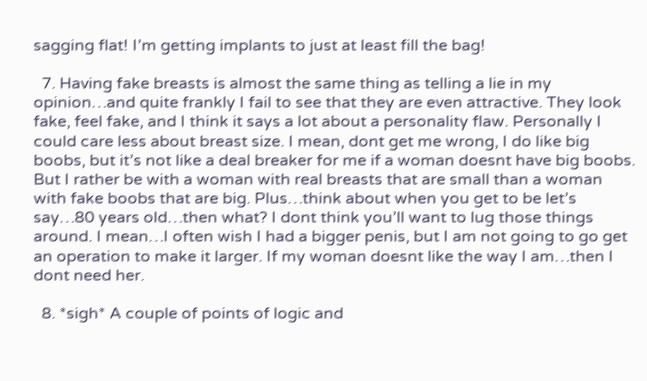sagging flat! I’m getting implants to just at least fill the bag!

  7. Having fake breasts is almost the same thing as telling a lie in my opinion…and quite frankly I fail to see that they are even attractive. They look fake, feel fake, and I think it says a lot about a personality flaw. Personally I could care less about breast size. I mean, dont get me wrong, I do like big boobs, but it’s not like a deal breaker for me if a woman doesnt have big boobs. But I rather be with a woman with real breasts that are small than a woman with fake boobs that are big. Plus…think about when you get to be let’s say…80 years old…then what? I dont think you’ll want to lug those things around. I mean…I often wish I had a bigger penis, but I am not going to go get an operation to make it larger. If my woman doesnt like the way I am…then I dont need her.

  8. *sigh* A couple of points of logic and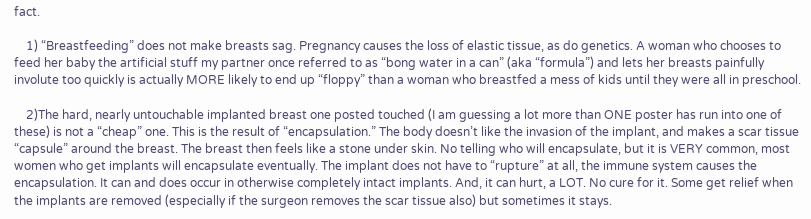fact.

    1) “Breastfeeding” does not make breasts sag. Pregnancy causes the loss of elastic tissue, as do genetics. A woman who chooses to feed her baby the artificial stuff my partner once referred to as “bong water in a can” (aka “formula”) and lets her breasts painfully involute too quickly is actually MORE likely to end up “floppy” than a woman who breastfed a mess of kids until they were all in preschool.

    2)The hard, nearly untouchable implanted breast one posted touched (I am guessing a lot more than ONE poster has run into one of these) is not a “cheap” one. This is the result of “encapsulation.” The body doesn’t like the invasion of the implant, and makes a scar tissue “capsule” around the breast. The breast then feels like a stone under skin. No telling who will encapsulate, but it is VERY common, most women who get implants will encapsulate eventually. The implant does not have to “rupture” at all, the immune system causes the encapsulation. It can and does occur in otherwise completely intact implants. And, it can hurt, a LOT. No cure for it. Some get relief when the implants are removed (especially if the surgeon removes the scar tissue also) but sometimes it stays.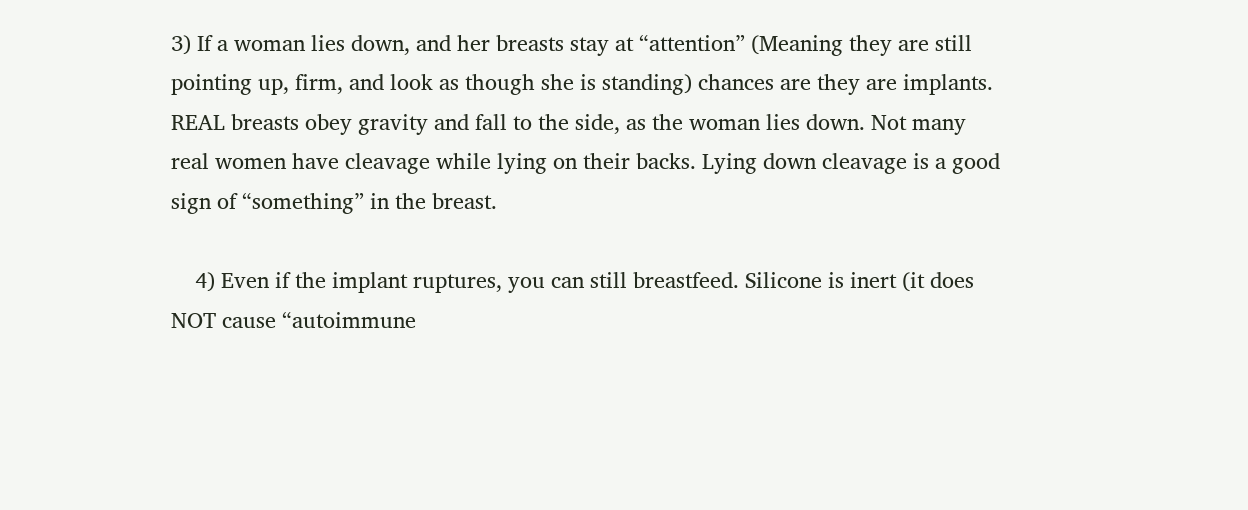3) If a woman lies down, and her breasts stay at “attention” (Meaning they are still pointing up, firm, and look as though she is standing) chances are they are implants. REAL breasts obey gravity and fall to the side, as the woman lies down. Not many real women have cleavage while lying on their backs. Lying down cleavage is a good sign of “something” in the breast.

    4) Even if the implant ruptures, you can still breastfeed. Silicone is inert (it does NOT cause “autoimmune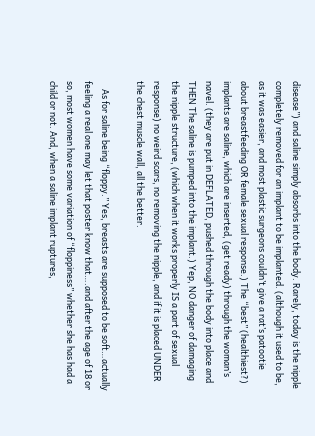disease”) and saline simply absorbs into the body. Rarely, today is the nipple completely removed for an implant to be implanted. (although it used to be, as it was easier, and most plastic surgeons couldn’t give a rat’s patootie about breastfeeding OR female sexual response.) The “best” (healthiest?) implants are saline, which are inserted, (get ready) through the woman’s navel. (they are put in DEFLATED, pushed through the body into place and THEN The saline is pumped into the implant.) Yep, NO danger of damaging the nipple structure, (which when it works properly IS a part of sexual response) no weird scars, no removing the nipple, and if it is placed UNDER the chest muscle wall, all the better.

    As for saline being “floppy.” Yes, breasts are supposed to be soft…actually feeling a real one may let that poster know that….and after the age of 18 or so, most women have some variation of “floppiness” whether she has had a child or not. And, when a saline implant ruptures,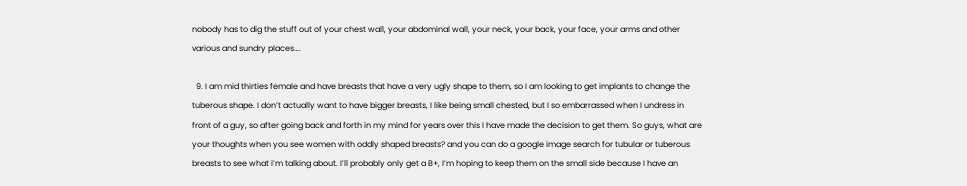nobody has to dig the stuff out of your chest wall, your abdominal wall, your neck, your back, your face, your arms and other various and sundry places….

  9. I am mid thirties female and have breasts that have a very ugly shape to them, so I am looking to get implants to change the tuberous shape. I don’t actually want to have bigger breasts, I like being small chested, but I so embarrassed when I undress in front of a guy, so after going back and forth in my mind for years over this I have made the decision to get them. So guys, what are your thoughts when you see women with oddly shaped breasts? and you can do a google image search for tubular or tuberous breasts to see what i’m talking about. I’ll probably only get a B+, I’m hoping to keep them on the small side because I have an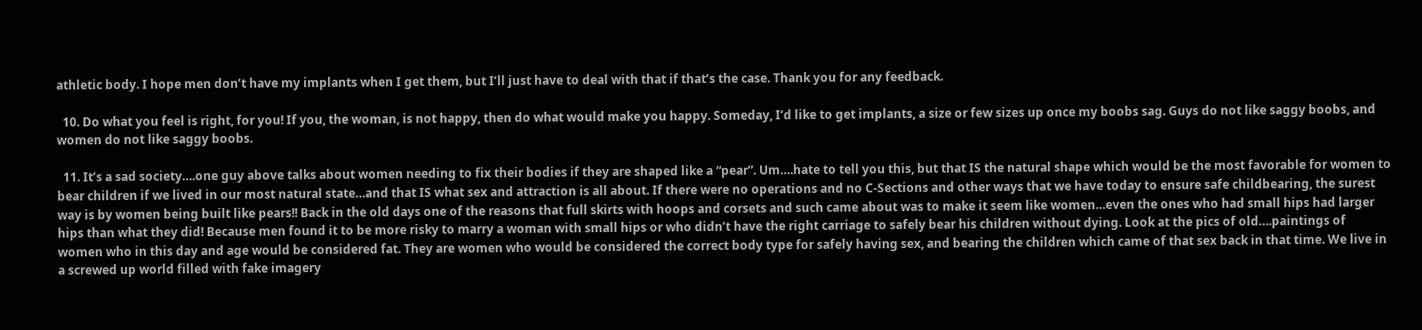athletic body. I hope men don’t have my implants when I get them, but I’ll just have to deal with that if that’s the case. Thank you for any feedback.

  10. Do what you feel is right, for you! If you, the woman, is not happy, then do what would make you happy. Someday, I’d like to get implants, a size or few sizes up once my boobs sag. Guys do not like saggy boobs, and women do not like saggy boobs.

  11. It’s a sad society….one guy above talks about women needing to fix their bodies if they are shaped like a “pear”. Um….hate to tell you this, but that IS the natural shape which would be the most favorable for women to bear children if we lived in our most natural state…and that IS what sex and attraction is all about. If there were no operations and no C-Sections and other ways that we have today to ensure safe childbearing, the surest way is by women being built like pears!! Back in the old days one of the reasons that full skirts with hoops and corsets and such came about was to make it seem like women…even the ones who had small hips had larger hips than what they did! Because men found it to be more risky to marry a woman with small hips or who didn’t have the right carriage to safely bear his children without dying. Look at the pics of old….paintings of women who in this day and age would be considered fat. They are women who would be considered the correct body type for safely having sex, and bearing the children which came of that sex back in that time. We live in a screwed up world filled with fake imagery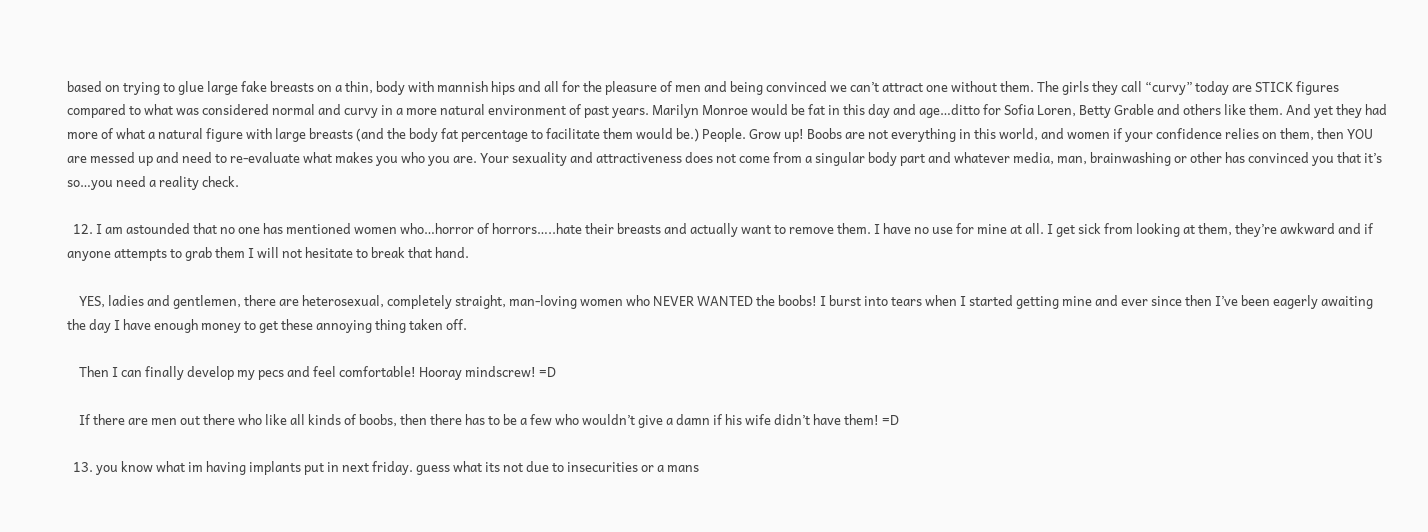based on trying to glue large fake breasts on a thin, body with mannish hips and all for the pleasure of men and being convinced we can’t attract one without them. The girls they call “curvy” today are STICK figures compared to what was considered normal and curvy in a more natural environment of past years. Marilyn Monroe would be fat in this day and age…ditto for Sofia Loren, Betty Grable and others like them. And yet they had more of what a natural figure with large breasts (and the body fat percentage to facilitate them would be.) People. Grow up! Boobs are not everything in this world, and women if your confidence relies on them, then YOU are messed up and need to re-evaluate what makes you who you are. Your sexuality and attractiveness does not come from a singular body part and whatever media, man, brainwashing or other has convinced you that it’s so…you need a reality check.

  12. I am astounded that no one has mentioned women who…horror of horrors…..hate their breasts and actually want to remove them. I have no use for mine at all. I get sick from looking at them, they’re awkward and if anyone attempts to grab them I will not hesitate to break that hand.

    YES, ladies and gentlemen, there are heterosexual, completely straight, man-loving women who NEVER WANTED the boobs! I burst into tears when I started getting mine and ever since then I’ve been eagerly awaiting the day I have enough money to get these annoying thing taken off.

    Then I can finally develop my pecs and feel comfortable! Hooray mindscrew! =D

    If there are men out there who like all kinds of boobs, then there has to be a few who wouldn’t give a damn if his wife didn’t have them! =D

  13. you know what im having implants put in next friday. guess what its not due to insecurities or a mans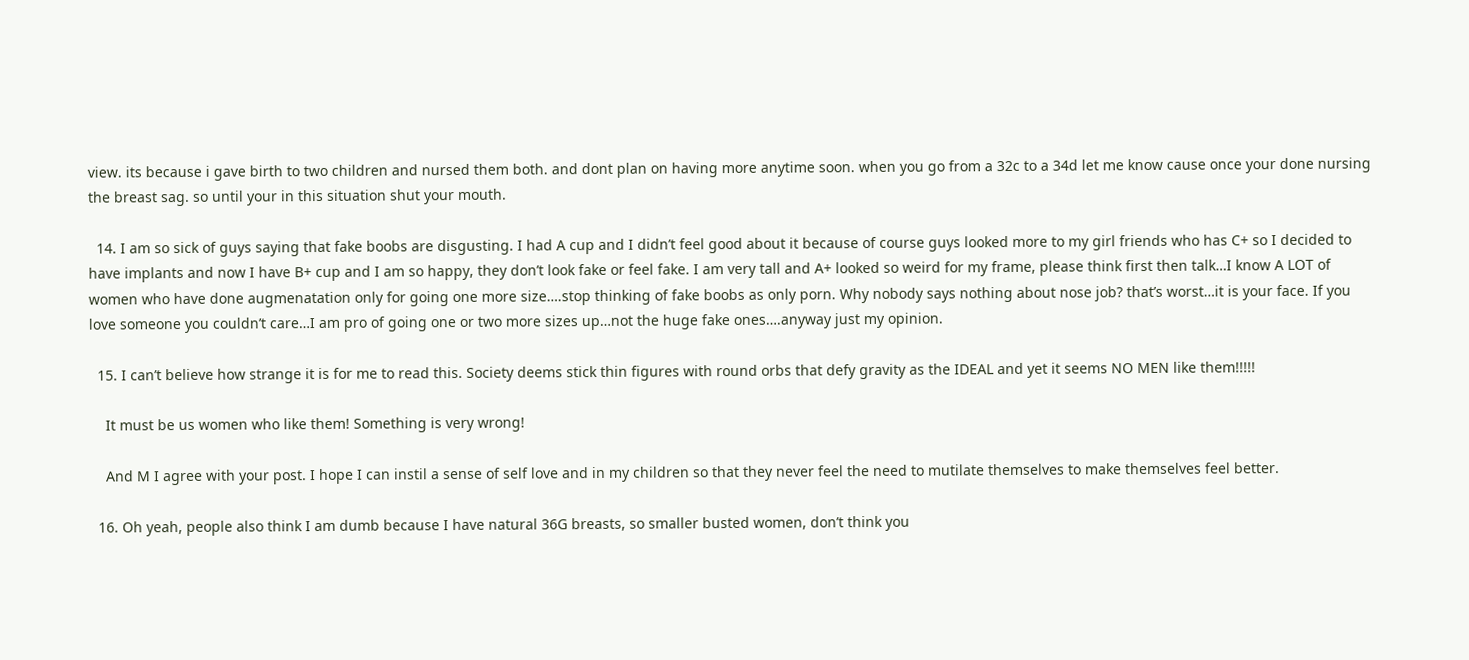view. its because i gave birth to two children and nursed them both. and dont plan on having more anytime soon. when you go from a 32c to a 34d let me know cause once your done nursing the breast sag. so until your in this situation shut your mouth.

  14. I am so sick of guys saying that fake boobs are disgusting. I had A cup and I didn’t feel good about it because of course guys looked more to my girl friends who has C+ so I decided to have implants and now I have B+ cup and I am so happy, they don’t look fake or feel fake. I am very tall and A+ looked so weird for my frame, please think first then talk…I know A LOT of women who have done augmenatation only for going one more size….stop thinking of fake boobs as only porn. Why nobody says nothing about nose job? that’s worst…it is your face. If you love someone you couldn’t care…I am pro of going one or two more sizes up…not the huge fake ones….anyway just my opinion.

  15. I can’t believe how strange it is for me to read this. Society deems stick thin figures with round orbs that defy gravity as the IDEAL and yet it seems NO MEN like them!!!!!

    It must be us women who like them! Something is very wrong!

    And M I agree with your post. I hope I can instil a sense of self love and in my children so that they never feel the need to mutilate themselves to make themselves feel better.

  16. Oh yeah, people also think I am dumb because I have natural 36G breasts, so smaller busted women, don’t think you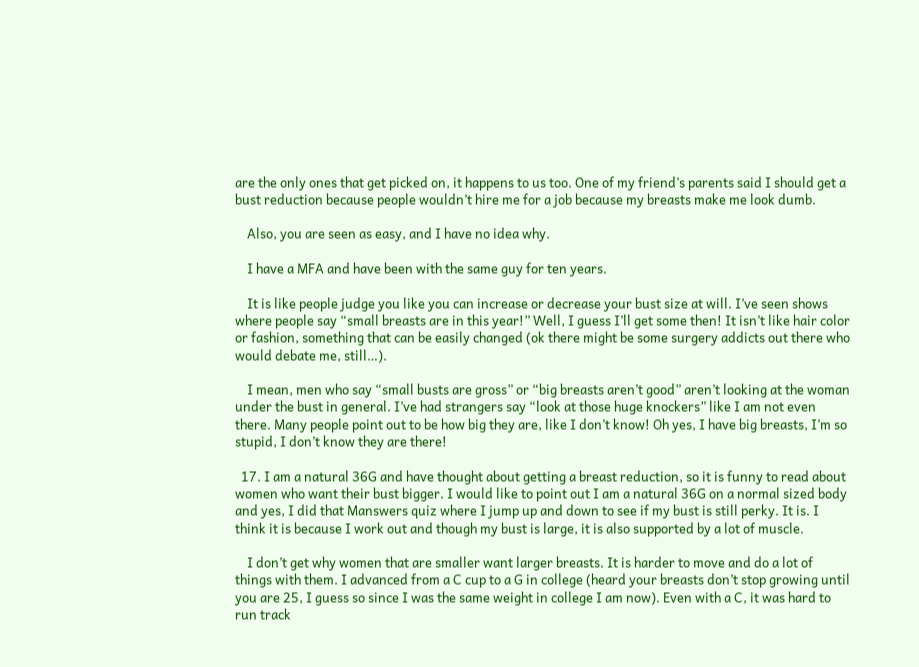are the only ones that get picked on, it happens to us too. One of my friend’s parents said I should get a bust reduction because people wouldn’t hire me for a job because my breasts make me look dumb.

    Also, you are seen as easy, and I have no idea why.

    I have a MFA and have been with the same guy for ten years.

    It is like people judge you like you can increase or decrease your bust size at will. I’ve seen shows where people say “small breasts are in this year!” Well, I guess I’ll get some then! It isn’t like hair color or fashion, something that can be easily changed (ok there might be some surgery addicts out there who would debate me, still…).

    I mean, men who say “small busts are gross” or “big breasts aren’t good” aren’t looking at the woman under the bust in general. I’ve had strangers say “look at those huge knockers” like I am not even there. Many people point out to be how big they are, like I don’t know! Oh yes, I have big breasts, I’m so stupid, I don’t know they are there!

  17. I am a natural 36G and have thought about getting a breast reduction, so it is funny to read about women who want their bust bigger. I would like to point out I am a natural 36G on a normal sized body and yes, I did that Manswers quiz where I jump up and down to see if my bust is still perky. It is. I think it is because I work out and though my bust is large, it is also supported by a lot of muscle.

    I don’t get why women that are smaller want larger breasts. It is harder to move and do a lot of things with them. I advanced from a C cup to a G in college (heard your breasts don’t stop growing until you are 25, I guess so since I was the same weight in college I am now). Even with a C, it was hard to run track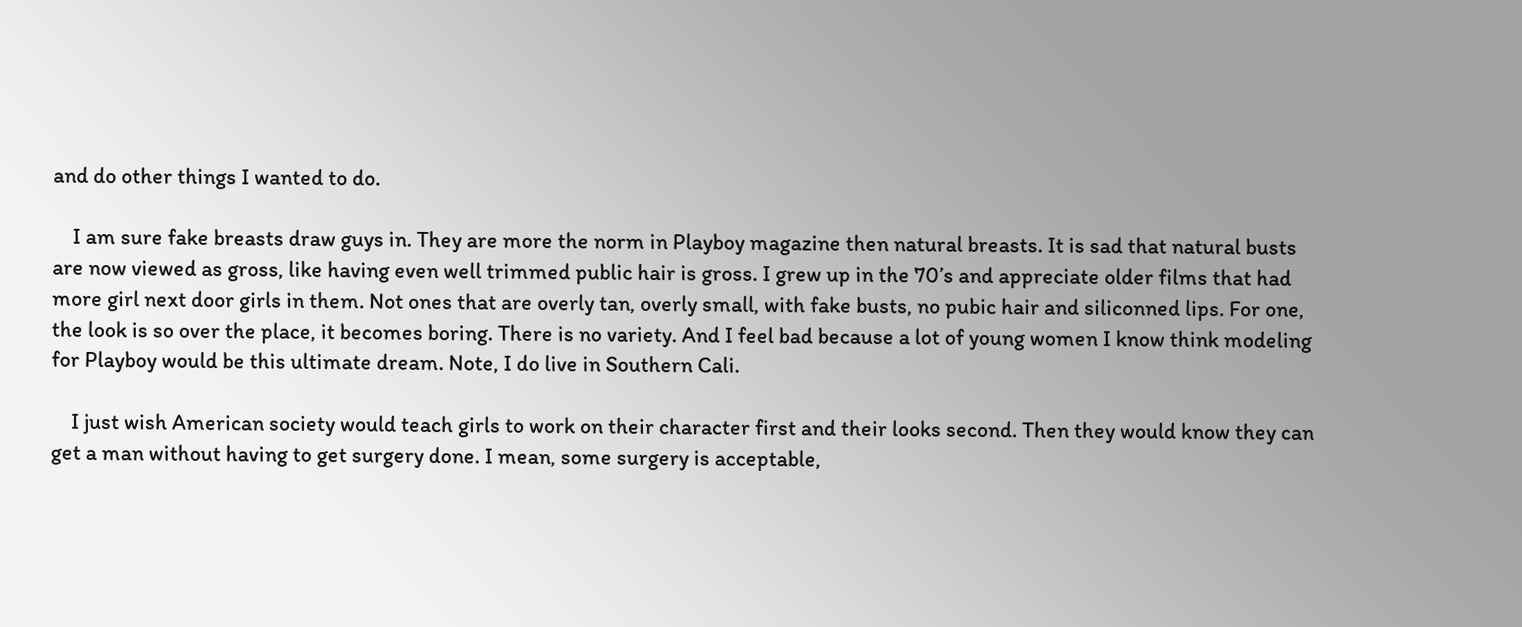and do other things I wanted to do.

    I am sure fake breasts draw guys in. They are more the norm in Playboy magazine then natural breasts. It is sad that natural busts are now viewed as gross, like having even well trimmed public hair is gross. I grew up in the 70’s and appreciate older films that had more girl next door girls in them. Not ones that are overly tan, overly small, with fake busts, no pubic hair and siliconned lips. For one, the look is so over the place, it becomes boring. There is no variety. And I feel bad because a lot of young women I know think modeling for Playboy would be this ultimate dream. Note, I do live in Southern Cali.

    I just wish American society would teach girls to work on their character first and their looks second. Then they would know they can get a man without having to get surgery done. I mean, some surgery is acceptable,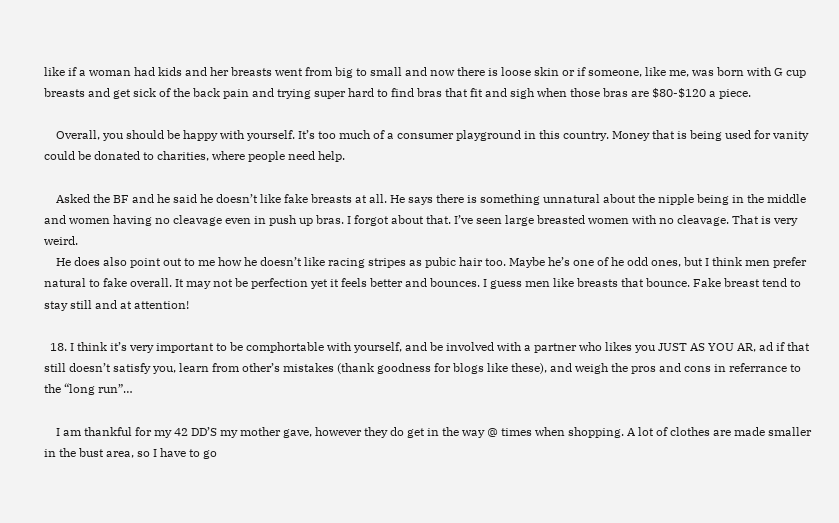like if a woman had kids and her breasts went from big to small and now there is loose skin or if someone, like me, was born with G cup breasts and get sick of the back pain and trying super hard to find bras that fit and sigh when those bras are $80-$120 a piece.

    Overall, you should be happy with yourself. It’s too much of a consumer playground in this country. Money that is being used for vanity could be donated to charities, where people need help.

    Asked the BF and he said he doesn’t like fake breasts at all. He says there is something unnatural about the nipple being in the middle and women having no cleavage even in push up bras. I forgot about that. I’ve seen large breasted women with no cleavage. That is very weird.
    He does also point out to me how he doesn’t like racing stripes as pubic hair too. Maybe he’s one of he odd ones, but I think men prefer natural to fake overall. It may not be perfection yet it feels better and bounces. I guess men like breasts that bounce. Fake breast tend to stay still and at attention!

  18. I think it’s very important to be comphortable with yourself, and be involved with a partner who likes you JUST AS YOU AR, ad if that still doesn’t satisfy you, learn from other’s mistakes (thank goodness for blogs like these), and weigh the pros and cons in referrance to the “long run”…

    I am thankful for my 42 DD’S my mother gave, however they do get in the way @ times when shopping. A lot of clothes are made smaller in the bust area, so I have to go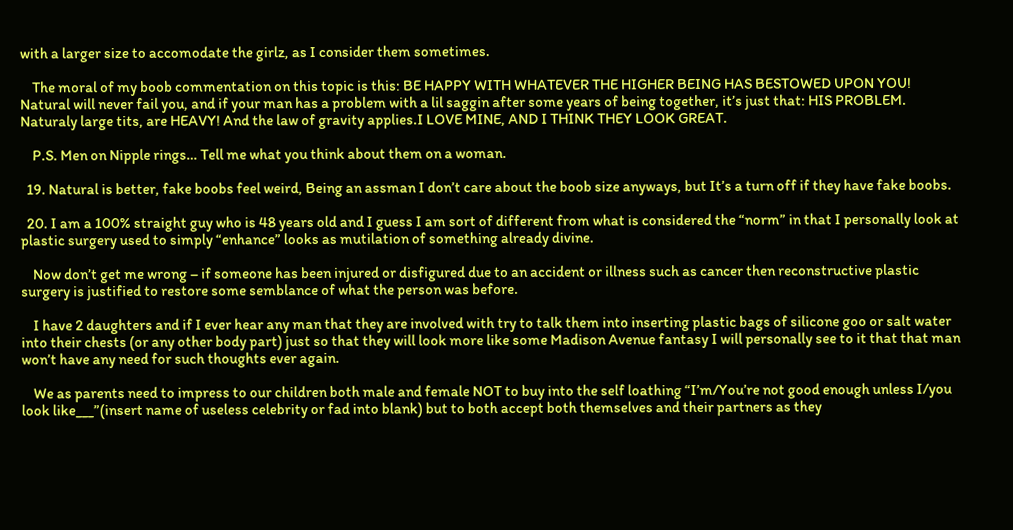with a larger size to accomodate the girlz, as I consider them sometimes.

    The moral of my boob commentation on this topic is this: BE HAPPY WITH WHATEVER THE HIGHER BEING HAS BESTOWED UPON YOU! Natural will never fail you, and if your man has a problem with a lil saggin after some years of being together, it’s just that: HIS PROBLEM. Naturaly large tits, are HEAVY! And the law of gravity applies.I LOVE MINE, AND I THINK THEY LOOK GREAT.

    P.S. Men on Nipple rings… Tell me what you think about them on a woman.

  19. Natural is better, fake boobs feel weird, Being an assman I don’t care about the boob size anyways, but It’s a turn off if they have fake boobs.

  20. I am a 100% straight guy who is 48 years old and I guess I am sort of different from what is considered the “norm” in that I personally look at plastic surgery used to simply “enhance” looks as mutilation of something already divine.

    Now don’t get me wrong – if someone has been injured or disfigured due to an accident or illness such as cancer then reconstructive plastic surgery is justified to restore some semblance of what the person was before.

    I have 2 daughters and if I ever hear any man that they are involved with try to talk them into inserting plastic bags of silicone goo or salt water into their chests (or any other body part) just so that they will look more like some Madison Avenue fantasy I will personally see to it that that man won’t have any need for such thoughts ever again.

    We as parents need to impress to our children both male and female NOT to buy into the self loathing “I’m/You’re not good enough unless I/you look like___”(insert name of useless celebrity or fad into blank) but to both accept both themselves and their partners as they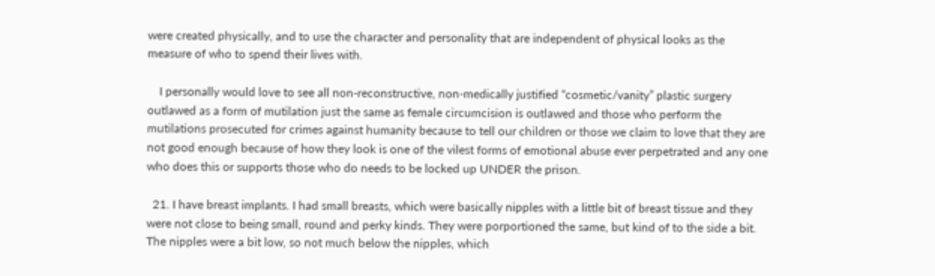were created physically, and to use the character and personality that are independent of physical looks as the measure of who to spend their lives with.

    I personally would love to see all non-reconstructive, non-medically justified “cosmetic/vanity” plastic surgery outlawed as a form of mutilation just the same as female circumcision is outlawed and those who perform the mutilations prosecuted for crimes against humanity because to tell our children or those we claim to love that they are not good enough because of how they look is one of the vilest forms of emotional abuse ever perpetrated and any one who does this or supports those who do needs to be locked up UNDER the prison.

  21. I have breast implants. I had small breasts, which were basically nipples with a little bit of breast tissue and they were not close to being small, round and perky kinds. They were porportioned the same, but kind of to the side a bit. The nipples were a bit low, so not much below the nipples, which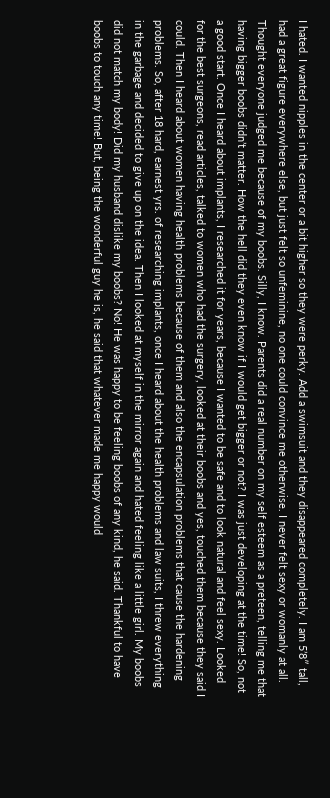I hated. I wanted nipples in the center or a bit higher so they were perky. Add a swimsuit and they disappeared completely. I am 5’8″ tall, had a great figure everywhere else, but just felt so unfeminine, no one could convince me otherwise. I never felt sexy or womanly at all. Thought everyone judged me because of my boobs. Silly, I know. Parents did a real number on my self esteem as a preteen, telling me that having bigger boobs didn’t matter. How the hell did they even know if I would get bigger or not? I was just developing at the time! So, not a good start. Once I heard about implants, I researched it for years, because I wanted to be safe and to look natural and feel sexy. Looked for the best surgeons, read articles, talked to women who had the surgery, looked at their boobs and yes, touched them because they said I could. Then I heard about women having health problems because of them and also the encapsulation problems that cause the hardening problems. So, after 18 hard, earnest yrs. of researching implants, once I heard about the health problems and law suits, I threw everything in the garbage and decided to give up on the idea. Then I looked at myself in the mirror again and hated feeling like a little girl. My boobs did not match my body! Did my husband dislike my boobs? No! He was happy to be feeling boobs of any kind, he said. Thankful to have boobs to touch any time! But, being the wonderful guy he is, he said that whatever made me happy would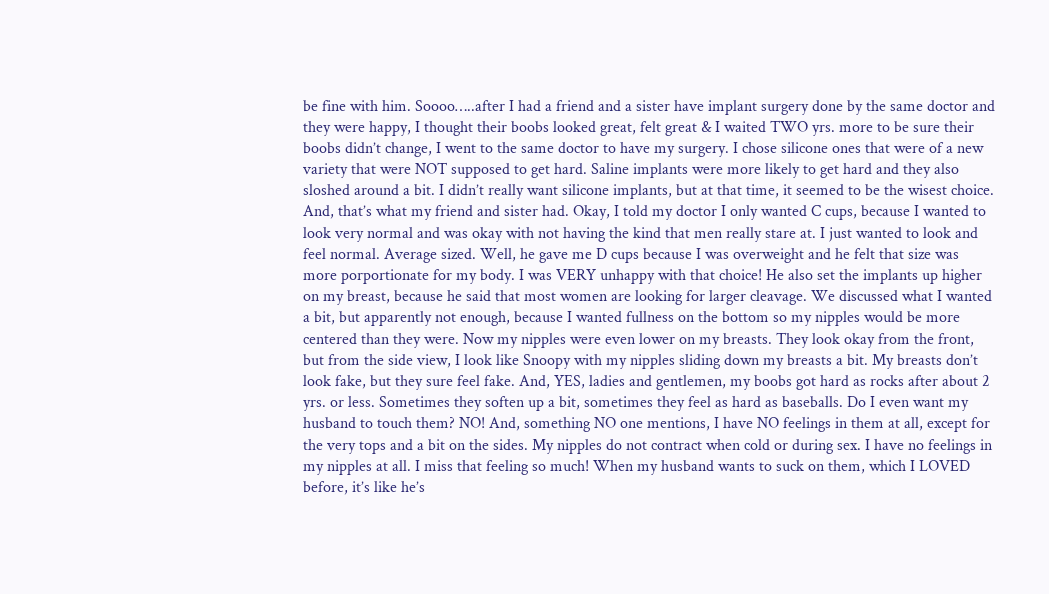be fine with him. Soooo…..after I had a friend and a sister have implant surgery done by the same doctor and they were happy, I thought their boobs looked great, felt great & I waited TWO yrs. more to be sure their boobs didn’t change, I went to the same doctor to have my surgery. I chose silicone ones that were of a new variety that were NOT supposed to get hard. Saline implants were more likely to get hard and they also sloshed around a bit. I didn’t really want silicone implants, but at that time, it seemed to be the wisest choice. And, that’s what my friend and sister had. Okay, I told my doctor I only wanted C cups, because I wanted to look very normal and was okay with not having the kind that men really stare at. I just wanted to look and feel normal. Average sized. Well, he gave me D cups because I was overweight and he felt that size was more porportionate for my body. I was VERY unhappy with that choice! He also set the implants up higher on my breast, because he said that most women are looking for larger cleavage. We discussed what I wanted a bit, but apparently not enough, because I wanted fullness on the bottom so my nipples would be more centered than they were. Now my nipples were even lower on my breasts. They look okay from the front, but from the side view, I look like Snoopy with my nipples sliding down my breasts a bit. My breasts don’t look fake, but they sure feel fake. And, YES, ladies and gentlemen, my boobs got hard as rocks after about 2 yrs. or less. Sometimes they soften up a bit, sometimes they feel as hard as baseballs. Do I even want my husband to touch them? NO! And, something NO one mentions, I have NO feelings in them at all, except for the very tops and a bit on the sides. My nipples do not contract when cold or during sex. I have no feelings in my nipples at all. I miss that feeling so much! When my husband wants to suck on them, which I LOVED before, it’s like he’s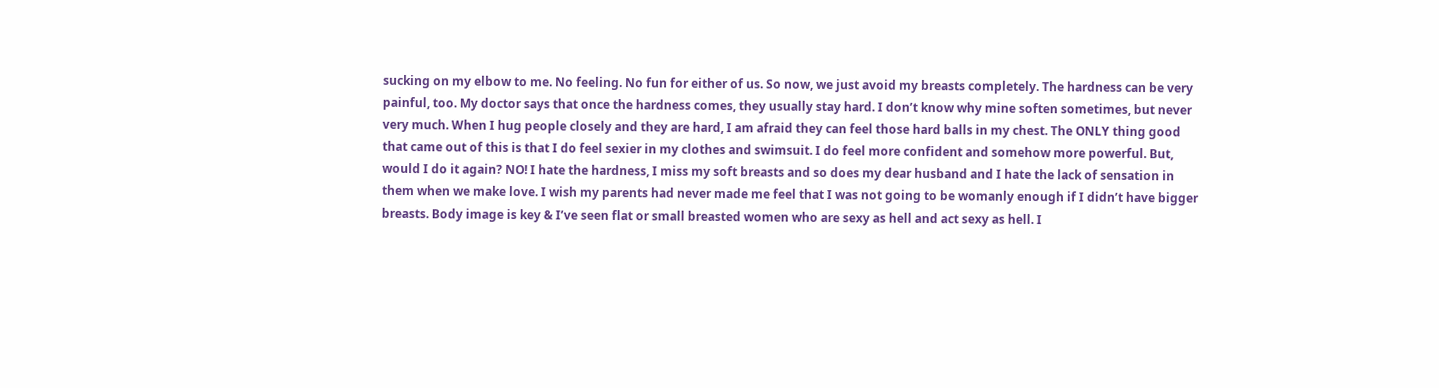sucking on my elbow to me. No feeling. No fun for either of us. So now, we just avoid my breasts completely. The hardness can be very painful, too. My doctor says that once the hardness comes, they usually stay hard. I don’t know why mine soften sometimes, but never very much. When I hug people closely and they are hard, I am afraid they can feel those hard balls in my chest. The ONLY thing good that came out of this is that I do feel sexier in my clothes and swimsuit. I do feel more confident and somehow more powerful. But, would I do it again? NO! I hate the hardness, I miss my soft breasts and so does my dear husband and I hate the lack of sensation in them when we make love. I wish my parents had never made me feel that I was not going to be womanly enough if I didn’t have bigger breasts. Body image is key & I’ve seen flat or small breasted women who are sexy as hell and act sexy as hell. I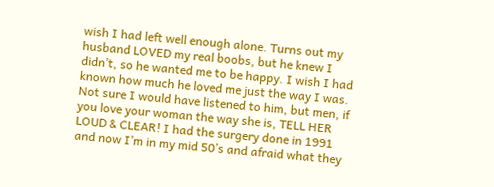wish I had left well enough alone. Turns out my husband LOVED my real boobs, but he knew I didn’t, so he wanted me to be happy. I wish I had known how much he loved me just the way I was. Not sure I would have listened to him, but men, if you love your woman the way she is, TELL HER LOUD & CLEAR! I had the surgery done in 1991 and now I’m in my mid 50’s and afraid what they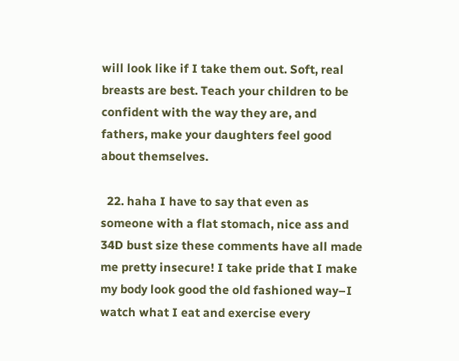will look like if I take them out. Soft, real breasts are best. Teach your children to be confident with the way they are, and fathers, make your daughters feel good about themselves.

  22. haha I have to say that even as someone with a flat stomach, nice ass and 34D bust size these comments have all made me pretty insecure! I take pride that I make my body look good the old fashioned way–I watch what I eat and exercise every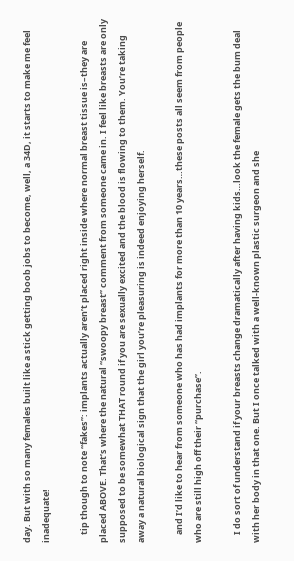day. But with so many females built like a stick getting boob jobs to become, well, a 34D, it starts to make me feel inadequate!

    tip though to note “fakes”: implants actually aren’t placed right inside where normal breast tissue is–they are placed ABOVE. That’s where the natural “swoopy breast” comment from someone came in. I feel like breasts are only supposed to be somewhat THAT round if you are sexually excited and the blood is flowing to them. You’re taking away a natural biological sign that the girl you’re pleasuring is indeed enjoying herself.

    and I’d like to hear from someone who has had implants for more than 10 years…these posts all seem from people who are still high off their “purchase”.

    I do sort of understand if your breasts change dramatically after having kids…look the female gets the bum deal with her body in that one. But I once talked with a well-known plastic surgeon and she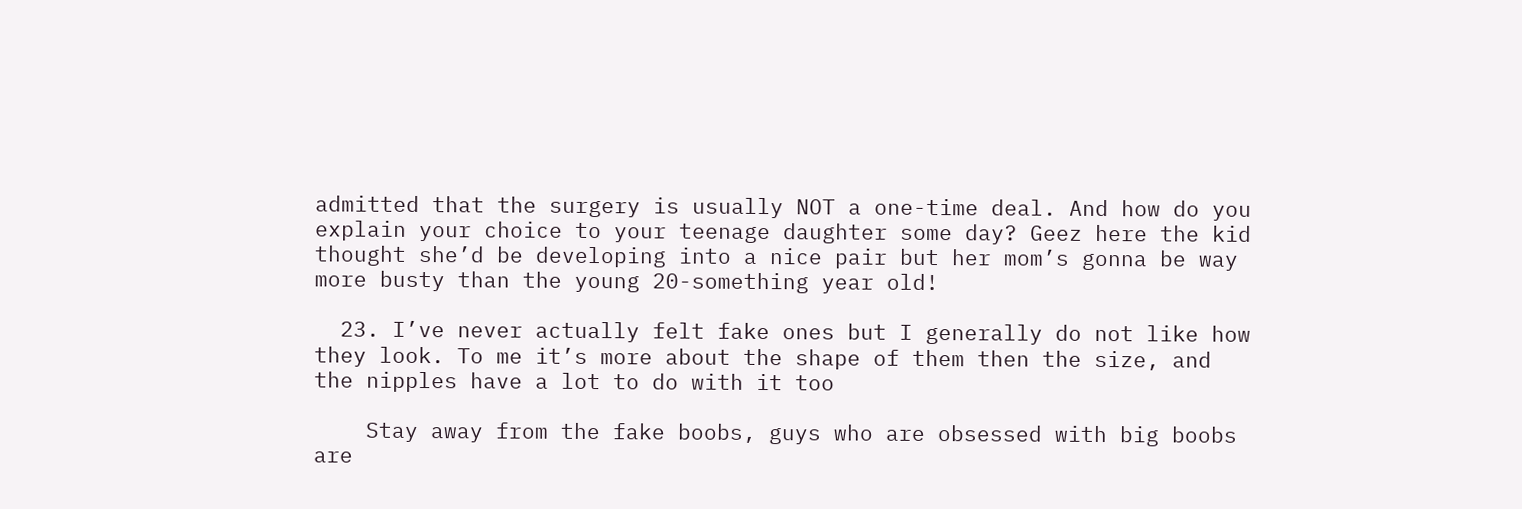admitted that the surgery is usually NOT a one-time deal. And how do you explain your choice to your teenage daughter some day? Geez here the kid thought she’d be developing into a nice pair but her mom’s gonna be way more busty than the young 20-something year old!

  23. I’ve never actually felt fake ones but I generally do not like how they look. To me it’s more about the shape of them then the size, and the nipples have a lot to do with it too

    Stay away from the fake boobs, guys who are obsessed with big boobs are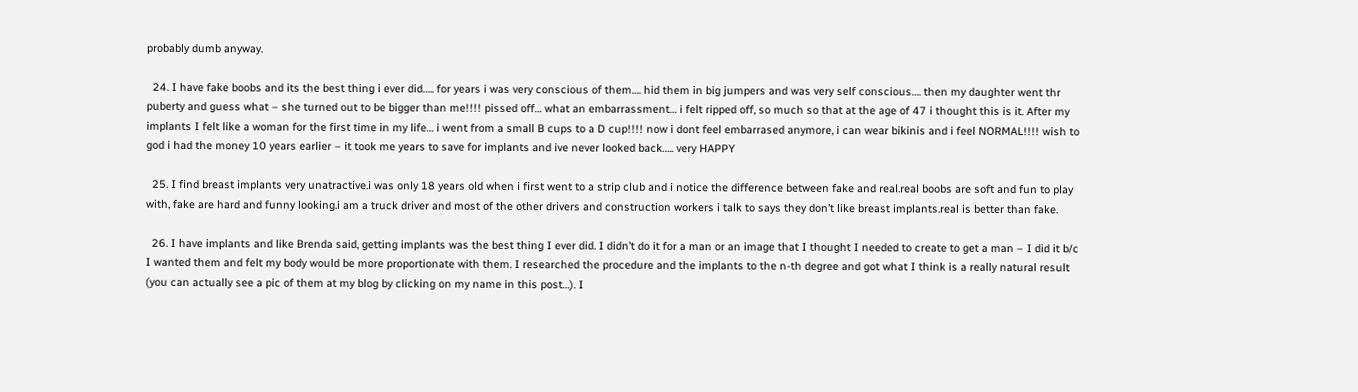probably dumb anyway.

  24. I have fake boobs and its the best thing i ever did….. for years i was very conscious of them…. hid them in big jumpers and was very self conscious…. then my daughter went thr puberty and guess what – she turned out to be bigger than me!!!! pissed off… what an embarrassment… i felt ripped off, so much so that at the age of 47 i thought this is it. After my implants I felt like a woman for the first time in my life… i went from a small B cups to a D cup!!!! now i dont feel embarrased anymore, i can wear bikinis and i feel NORMAL!!!! wish to god i had the money 10 years earlier – it took me years to save for implants and ive never looked back….. very HAPPY

  25. I find breast implants very unatractive.i was only 18 years old when i first went to a strip club and i notice the difference between fake and real.real boobs are soft and fun to play with, fake are hard and funny looking.i am a truck driver and most of the other drivers and construction workers i talk to says they don’t like breast implants.real is better than fake.

  26. I have implants and like Brenda said, getting implants was the best thing I ever did. I didn’t do it for a man or an image that I thought I needed to create to get a man – I did it b/c I wanted them and felt my body would be more proportionate with them. I researched the procedure and the implants to the n-th degree and got what I think is a really natural result (you can actually see a pic of them at my blog by clicking on my name in this post…). I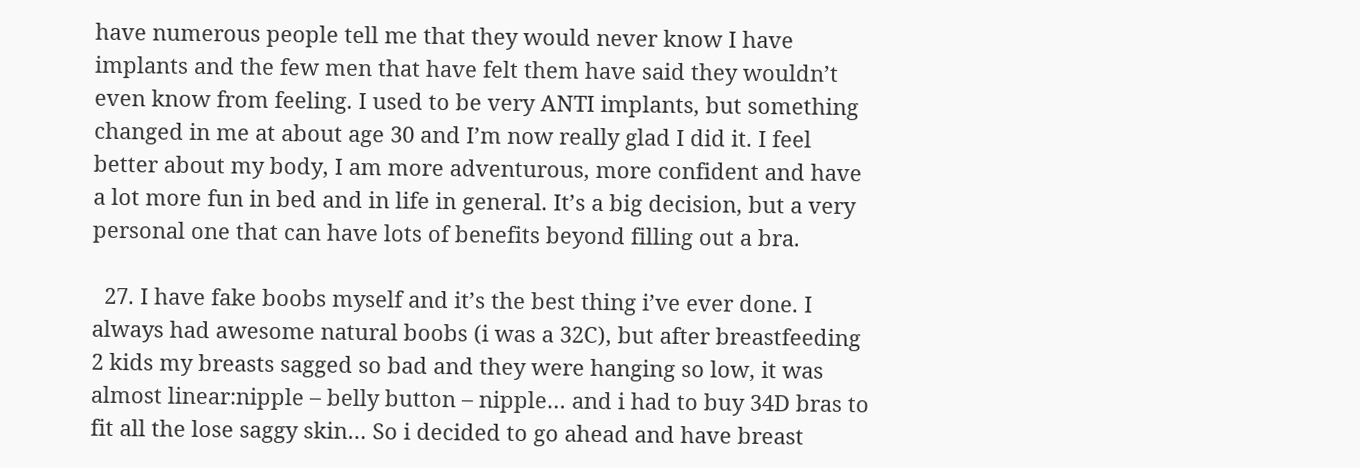have numerous people tell me that they would never know I have implants and the few men that have felt them have said they wouldn’t even know from feeling. I used to be very ANTI implants, but something changed in me at about age 30 and I’m now really glad I did it. I feel better about my body, I am more adventurous, more confident and have a lot more fun in bed and in life in general. It’s a big decision, but a very personal one that can have lots of benefits beyond filling out a bra.

  27. I have fake boobs myself and it’s the best thing i’ve ever done. I always had awesome natural boobs (i was a 32C), but after breastfeeding 2 kids my breasts sagged so bad and they were hanging so low, it was almost linear:nipple – belly button – nipple… and i had to buy 34D bras to fit all the lose saggy skin… So i decided to go ahead and have breast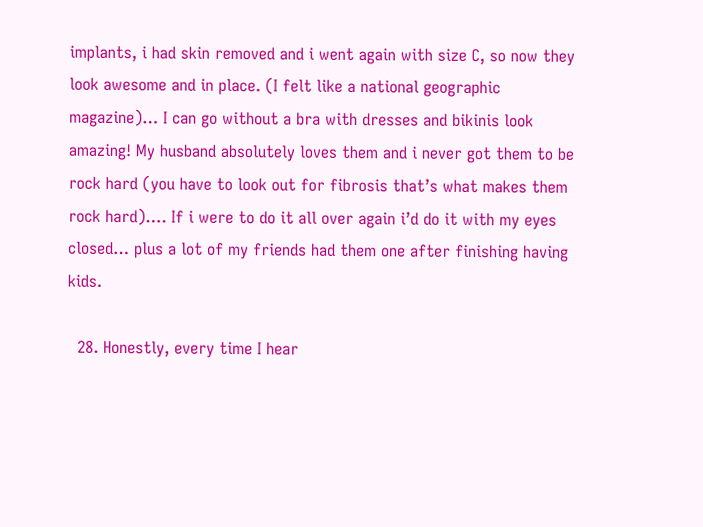implants, i had skin removed and i went again with size C, so now they look awesome and in place. (I felt like a national geographic magazine)… I can go without a bra with dresses and bikinis look amazing! My husband absolutely loves them and i never got them to be rock hard (you have to look out for fibrosis that’s what makes them rock hard)…. If i were to do it all over again i’d do it with my eyes closed… plus a lot of my friends had them one after finishing having kids.

  28. Honestly, every time I hear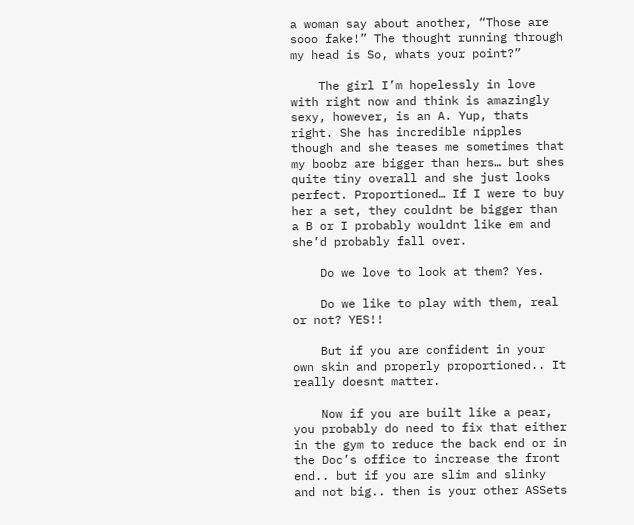a woman say about another, “Those are sooo fake!” The thought running through my head is So, whats your point?”

    The girl I’m hopelessly in love with right now and think is amazingly sexy, however, is an A. Yup, thats right. She has incredible nipples though and she teases me sometimes that my boobz are bigger than hers… but shes quite tiny overall and she just looks perfect. Proportioned… If I were to buy her a set, they couldnt be bigger than a B or I probably wouldnt like em and she’d probably fall over.

    Do we love to look at them? Yes.

    Do we like to play with them, real or not? YES!!

    But if you are confident in your own skin and properly proportioned.. It really doesnt matter.

    Now if you are built like a pear, you probably do need to fix that either in the gym to reduce the back end or in the Doc’s office to increase the front end.. but if you are slim and slinky and not big.. then is your other ASSets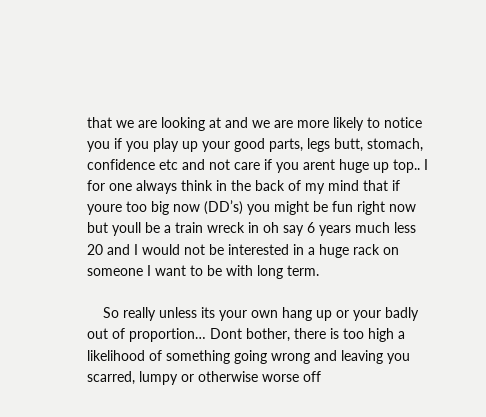that we are looking at and we are more likely to notice you if you play up your good parts, legs butt, stomach, confidence etc and not care if you arent huge up top.. I for one always think in the back of my mind that if youre too big now (DD’s) you might be fun right now but youll be a train wreck in oh say 6 years much less 20 and I would not be interested in a huge rack on someone I want to be with long term.

    So really unless its your own hang up or your badly out of proportion… Dont bother, there is too high a likelihood of something going wrong and leaving you scarred, lumpy or otherwise worse off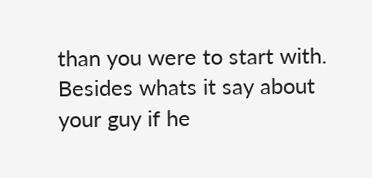than you were to start with. Besides whats it say about your guy if he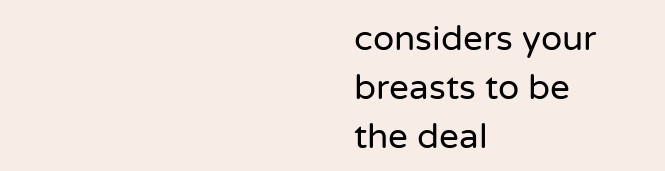considers your breasts to be the deal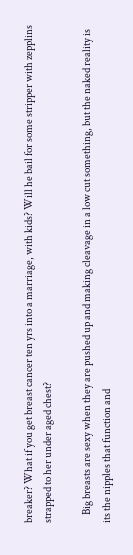breaker? What if you get breast cancer ten yrs into a marriage, with kids? Will he bail for some stripper with zepplins strapped to her under aged chest?

    Big breasts are sexy when they are pushed up and making cleavage in a low cut something, but the naked reality is its the nipples that function and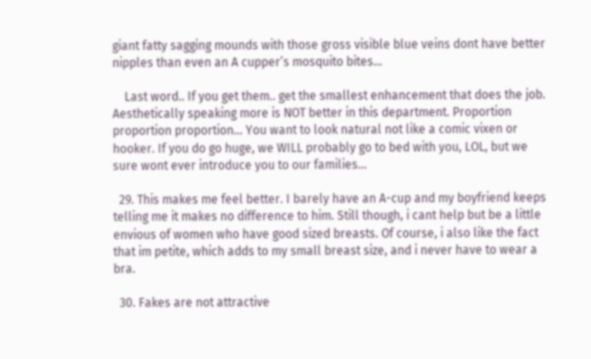giant fatty sagging mounds with those gross visible blue veins dont have better nipples than even an A cupper’s mosquito bites…

    Last word.. If you get them.. get the smallest enhancement that does the job. Aesthetically speaking more is NOT better in this department. Proportion proportion proportion… You want to look natural not like a comic vixen or hooker. If you do go huge, we WILL probably go to bed with you, LOL, but we sure wont ever introduce you to our families…

  29. This makes me feel better. I barely have an A-cup and my boyfriend keeps telling me it makes no difference to him. Still though, i cant help but be a little envious of women who have good sized breasts. Of course, i also like the fact that im petite, which adds to my small breast size, and i never have to wear a bra.

  30. Fakes are not attractive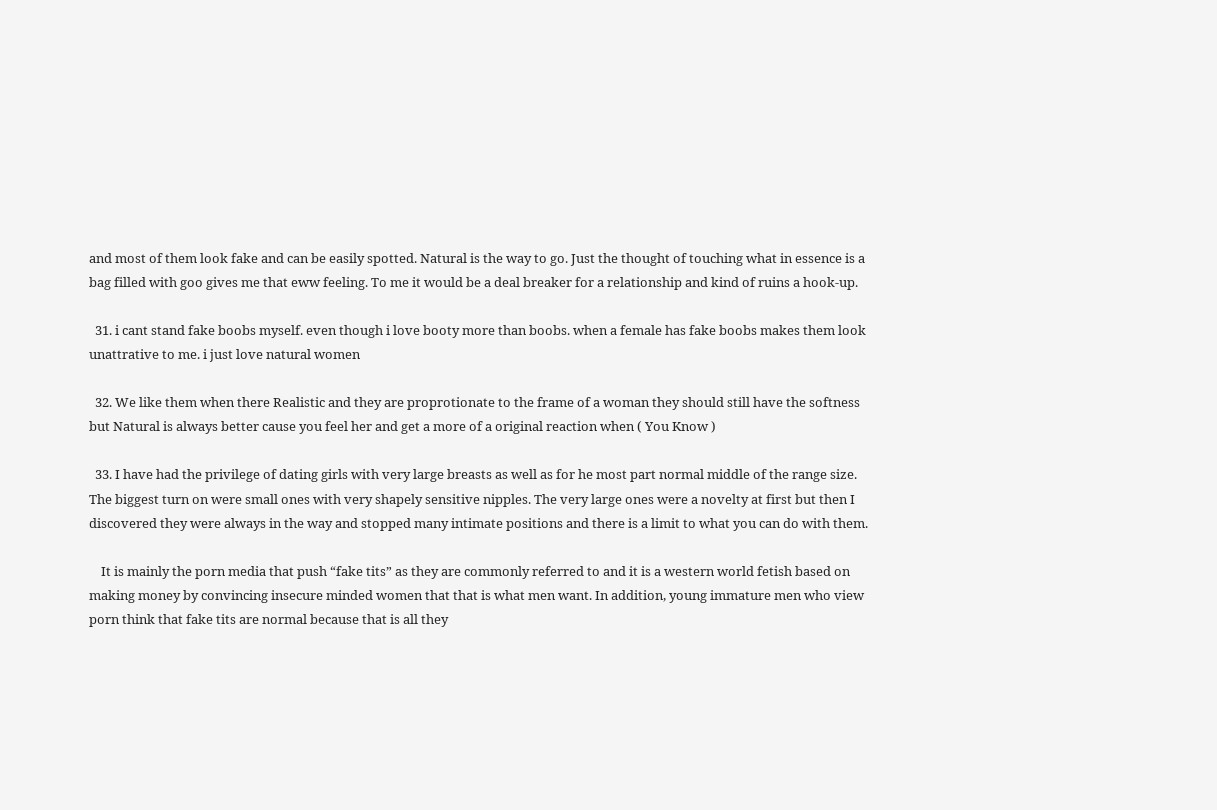and most of them look fake and can be easily spotted. Natural is the way to go. Just the thought of touching what in essence is a bag filled with goo gives me that eww feeling. To me it would be a deal breaker for a relationship and kind of ruins a hook-up.

  31. i cant stand fake boobs myself. even though i love booty more than boobs. when a female has fake boobs makes them look unattrative to me. i just love natural women

  32. We like them when there Realistic and they are proprotionate to the frame of a woman they should still have the softness but Natural is always better cause you feel her and get a more of a original reaction when ( You Know )

  33. I have had the privilege of dating girls with very large breasts as well as for he most part normal middle of the range size. The biggest turn on were small ones with very shapely sensitive nipples. The very large ones were a novelty at first but then I discovered they were always in the way and stopped many intimate positions and there is a limit to what you can do with them.

    It is mainly the porn media that push “fake tits” as they are commonly referred to and it is a western world fetish based on making money by convincing insecure minded women that that is what men want. In addition, young immature men who view porn think that fake tits are normal because that is all they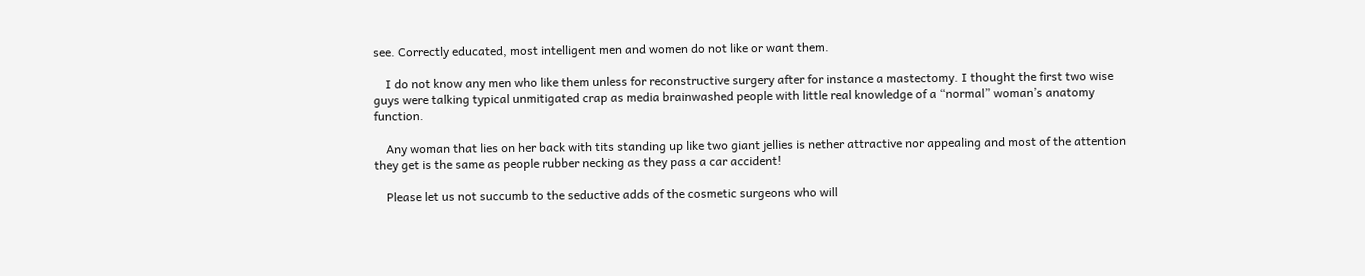see. Correctly educated, most intelligent men and women do not like or want them.

    I do not know any men who like them unless for reconstructive surgery after for instance a mastectomy. I thought the first two wise guys were talking typical unmitigated crap as media brainwashed people with little real knowledge of a “normal” woman’s anatomy function.

    Any woman that lies on her back with tits standing up like two giant jellies is nether attractive nor appealing and most of the attention they get is the same as people rubber necking as they pass a car accident!

    Please let us not succumb to the seductive adds of the cosmetic surgeons who will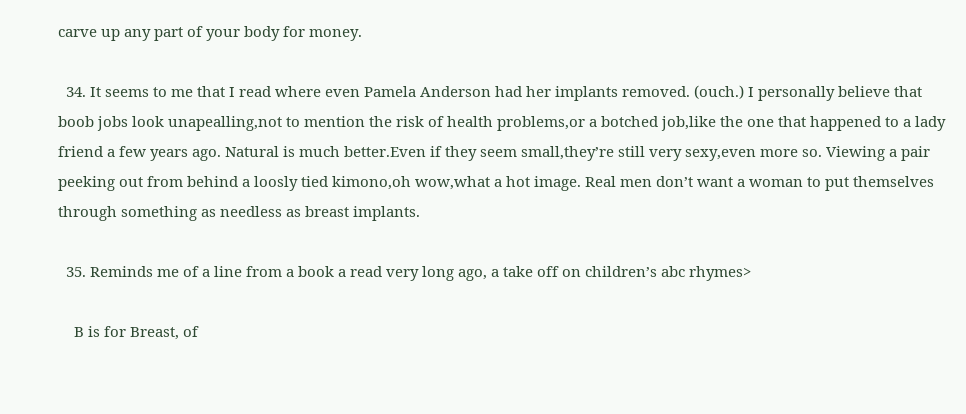carve up any part of your body for money.

  34. It seems to me that I read where even Pamela Anderson had her implants removed. (ouch.) I personally believe that boob jobs look unapealling,not to mention the risk of health problems,or a botched job,like the one that happened to a lady friend a few years ago. Natural is much better.Even if they seem small,they’re still very sexy,even more so. Viewing a pair peeking out from behind a loosly tied kimono,oh wow,what a hot image. Real men don’t want a woman to put themselves through something as needless as breast implants.

  35. Reminds me of a line from a book a read very long ago, a take off on children’s abc rhymes>

    B is for Breast, of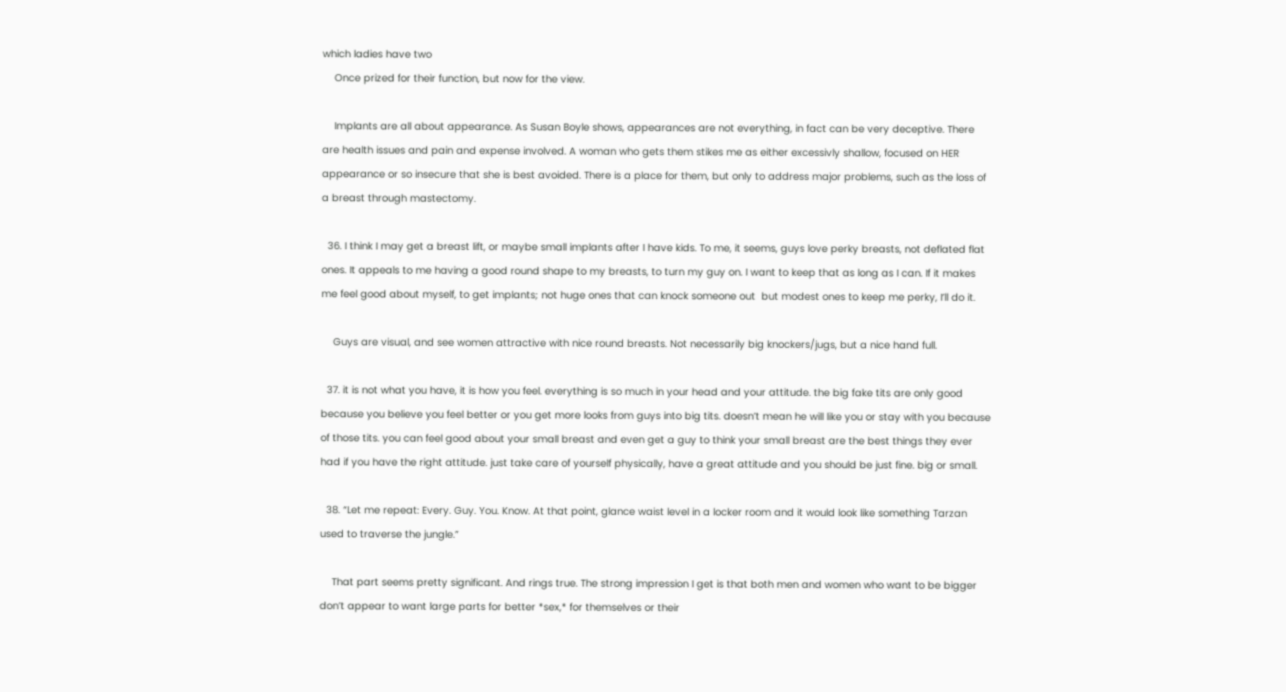which ladies have two
    Once prized for their function, but now for the view.

    Implants are all about appearance. As Susan Boyle shows, appearances are not everything, in fact can be very deceptive. There are health issues and pain and expense involved. A woman who gets them stikes me as either excessivly shallow, focused on HER appearance or so insecure that she is best avoided. There is a place for them, but only to address major problems, such as the loss of a breast through mastectomy.

  36. I think I may get a breast lift, or maybe small implants after I have kids. To me, it seems, guys love perky breasts, not deflated flat ones. It appeals to me having a good round shape to my breasts, to turn my guy on. I want to keep that as long as I can. If it makes me feel good about myself, to get implants; not huge ones that can knock someone out  but modest ones to keep me perky, I’ll do it.

    Guys are visual, and see women attractive with nice round breasts. Not necessarily big knockers/jugs, but a nice hand full.

  37. it is not what you have, it is how you feel. everything is so much in your head and your attitude. the big fake tits are only good because you believe you feel better or you get more looks from guys into big tits. doesn’t mean he will like you or stay with you because of those tits. you can feel good about your small breast and even get a guy to think your small breast are the best things they ever had if you have the right attitude. just take care of yourself physically, have a great attitude and you should be just fine. big or small.

  38. “Let me repeat: Every. Guy. You. Know. At that point, glance waist level in a locker room and it would look like something Tarzan used to traverse the jungle.”

    That part seems pretty significant. And rings true. The strong impression I get is that both men and women who want to be bigger don’t appear to want large parts for better *sex,* for themselves or their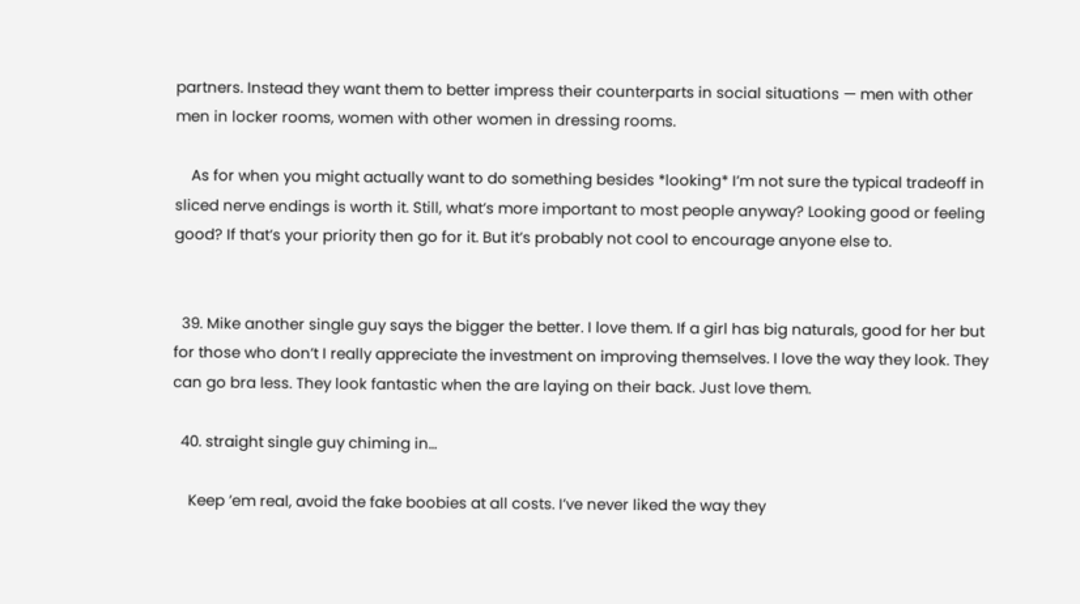partners. Instead they want them to better impress their counterparts in social situations — men with other men in locker rooms, women with other women in dressing rooms.

    As for when you might actually want to do something besides *looking* I’m not sure the typical tradeoff in sliced nerve endings is worth it. Still, what’s more important to most people anyway? Looking good or feeling good? If that’s your priority then go for it. But it’s probably not cool to encourage anyone else to.


  39. Mike another single guy says the bigger the better. I love them. If a girl has big naturals, good for her but for those who don’t I really appreciate the investment on improving themselves. I love the way they look. They can go bra less. They look fantastic when the are laying on their back. Just love them.

  40. straight single guy chiming in…

    Keep ’em real, avoid the fake boobies at all costs. I’ve never liked the way they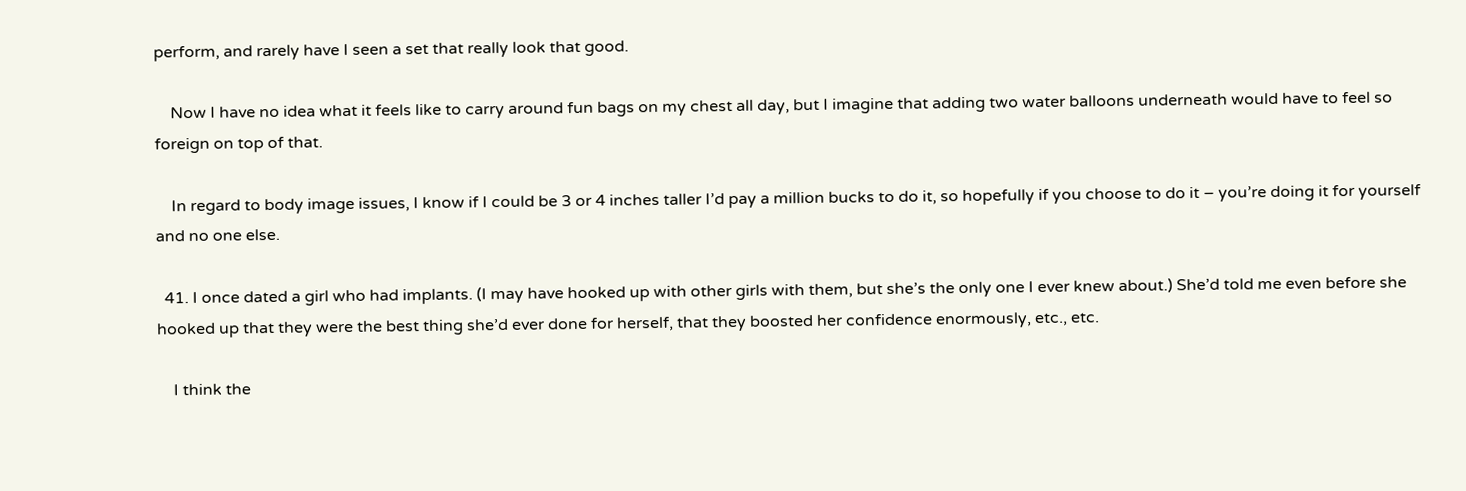perform, and rarely have I seen a set that really look that good.

    Now I have no idea what it feels like to carry around fun bags on my chest all day, but I imagine that adding two water balloons underneath would have to feel so foreign on top of that.

    In regard to body image issues, I know if I could be 3 or 4 inches taller I’d pay a million bucks to do it, so hopefully if you choose to do it – you’re doing it for yourself and no one else.

  41. I once dated a girl who had implants. (I may have hooked up with other girls with them, but she’s the only one I ever knew about.) She’d told me even before she hooked up that they were the best thing she’d ever done for herself, that they boosted her confidence enormously, etc., etc.

    I think the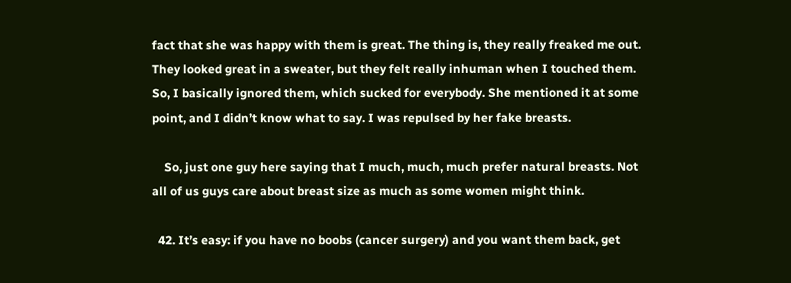fact that she was happy with them is great. The thing is, they really freaked me out. They looked great in a sweater, but they felt really inhuman when I touched them. So, I basically ignored them, which sucked for everybody. She mentioned it at some point, and I didn’t know what to say. I was repulsed by her fake breasts.

    So, just one guy here saying that I much, much, much prefer natural breasts. Not all of us guys care about breast size as much as some women might think.

  42. It’s easy: if you have no boobs (cancer surgery) and you want them back, get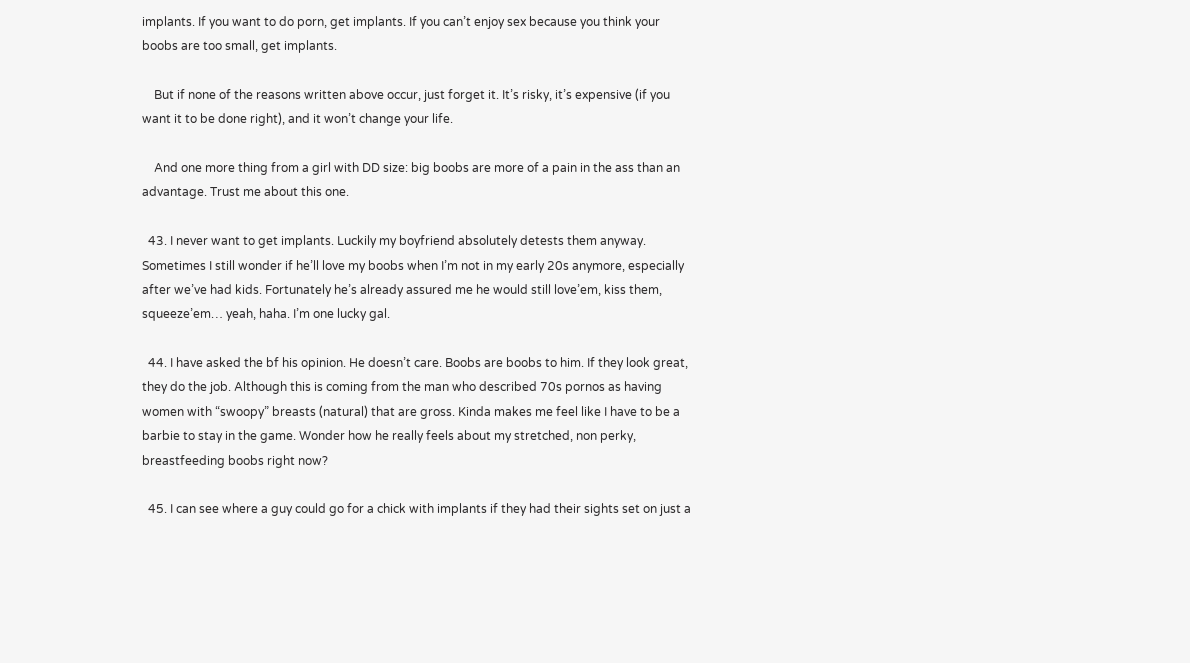implants. If you want to do porn, get implants. If you can’t enjoy sex because you think your boobs are too small, get implants.

    But if none of the reasons written above occur, just forget it. It’s risky, it’s expensive (if you want it to be done right), and it won’t change your life.

    And one more thing from a girl with DD size: big boobs are more of a pain in the ass than an advantage. Trust me about this one.

  43. I never want to get implants. Luckily my boyfriend absolutely detests them anyway. Sometimes I still wonder if he’ll love my boobs when I’m not in my early 20s anymore, especially after we’ve had kids. Fortunately he’s already assured me he would still love’em, kiss them, squeeze’em… yeah, haha. I’m one lucky gal.

  44. I have asked the bf his opinion. He doesn’t care. Boobs are boobs to him. If they look great, they do the job. Although this is coming from the man who described 70s pornos as having women with “swoopy” breasts (natural) that are gross. Kinda makes me feel like I have to be a barbie to stay in the game. Wonder how he really feels about my stretched, non perky, breastfeeding boobs right now?

  45. I can see where a guy could go for a chick with implants if they had their sights set on just a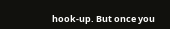hook-up. But once you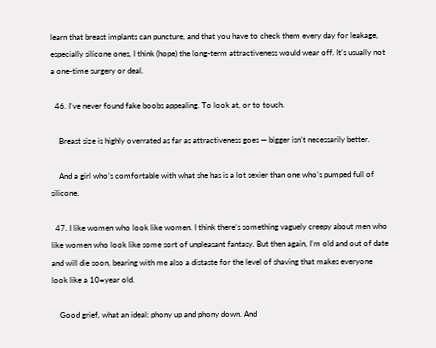learn that breast implants can puncture, and that you have to check them every day for leakage, especially silicone ones, I think (hope) the long-term attractiveness would wear off. It’s usually not a one-time surgery or deal.

  46. I’ve never found fake boobs appealing. To look at, or to touch.

    Breast size is highly overrated as far as attractiveness goes — bigger isn’t necessarily better.

    And a girl who’s comfortable with what she has is a lot sexier than one who’s pumped full of silicone.

  47. I like women who look like women. I think there’s something vaguely creepy about men who like women who look like some sort of unpleasant fantasy. But then again, I’m old and out of date and will die soon, bearing with me also a distaste for the level of shaving that makes everyone look like a 10=year old.

    Good grief, what an ideal: phony up and phony down. And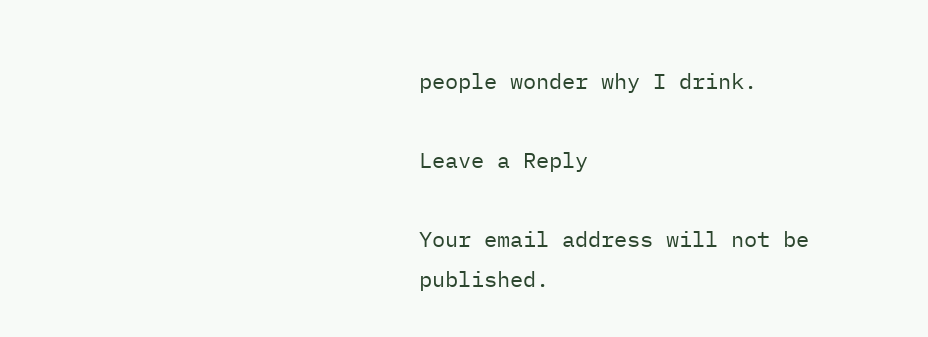people wonder why I drink.

Leave a Reply

Your email address will not be published.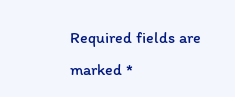Required fields are marked *